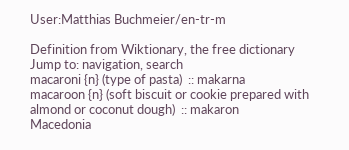User:Matthias Buchmeier/en-tr-m

Definition from Wiktionary, the free dictionary
Jump to: navigation, search
macaroni {n} (type of pasta)  :: makarna
macaroon {n} (soft biscuit or cookie prepared with almond or coconut dough)  :: makaron
Macedonia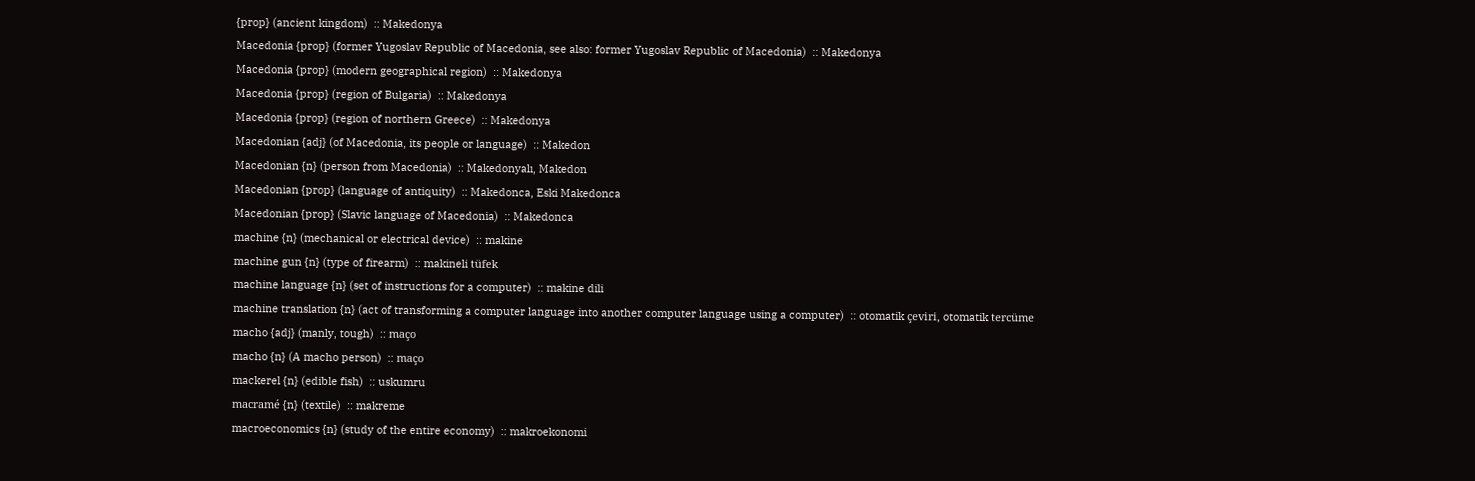{prop} (ancient kingdom)  :: Makedonya
Macedonia {prop} (former Yugoslav Republic of Macedonia, see also: former Yugoslav Republic of Macedonia)  :: Makedonya
Macedonia {prop} (modern geographical region)  :: Makedonya
Macedonia {prop} (region of Bulgaria)  :: Makedonya
Macedonia {prop} (region of northern Greece)  :: Makedonya
Macedonian {adj} (of Macedonia, its people or language)  :: Makedon
Macedonian {n} (person from Macedonia)  :: Makedonyalı, Makedon
Macedonian {prop} (language of antiquity)  :: Makedonca, Eski Makedonca
Macedonian {prop} (Slavic language of Macedonia)  :: Makedonca
machine {n} (mechanical or electrical device)  :: makine
machine gun {n} (type of firearm)  :: makineli tüfek
machine language {n} (set of instructions for a computer)  :: makine dili
machine translation {n} (act of transforming a computer language into another computer language using a computer)  :: otomatik çeviri, otomatik tercüme
macho {adj} (manly, tough)  :: maço
macho {n} (A macho person)  :: maço
mackerel {n} (edible fish)  :: uskumru
macramé {n} (textile)  :: makreme
macroeconomics {n} (study of the entire economy)  :: makroekonomi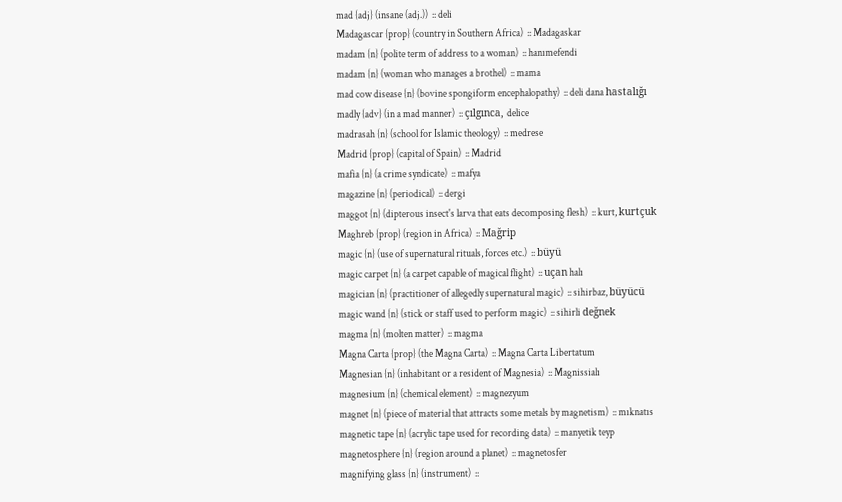mad {adj} (insane (adj.))  :: deli
Madagascar {prop} (country in Southern Africa)  :: Madagaskar
madam {n} (polite term of address to a woman)  :: hanımefendi
madam {n} (woman who manages a brothel)  :: mama
mad cow disease {n} (bovine spongiform encephalopathy)  :: deli dana hastalığı
madly {adv} (in a mad manner)  :: çılgınca, delice
madrasah {n} (school for Islamic theology)  :: medrese
Madrid {prop} (capital of Spain)  :: Madrid
mafia {n} (a crime syndicate)  :: mafya
magazine {n} (periodical)  :: dergi
maggot {n} (dipterous insect's larva that eats decomposing flesh)  :: kurt, kurtçuk
Maghreb {prop} (region in Africa)  :: Mağrip
magic {n} (use of supernatural rituals, forces etc.)  :: büyü
magic carpet {n} (a carpet capable of magical flight)  :: uçan halı
magician {n} (practitioner of allegedly supernatural magic)  :: sihirbaz, büyücü
magic wand {n} (stick or staff used to perform magic)  :: sihirli değnek
magma {n} (molten matter)  :: magma
Magna Carta {prop} (the Magna Carta)  :: Magna Carta Libertatum
Magnesian {n} (inhabitant or a resident of Magnesia)  :: Magnissialı
magnesium {n} (chemical element)  :: magnezyum
magnet {n} (piece of material that attracts some metals by magnetism)  :: mıknatıs
magnetic tape {n} (acrylic tape used for recording data)  :: manyetik teyp
magnetosphere {n} (region around a planet)  :: magnetosfer
magnifying glass {n} (instrument)  ::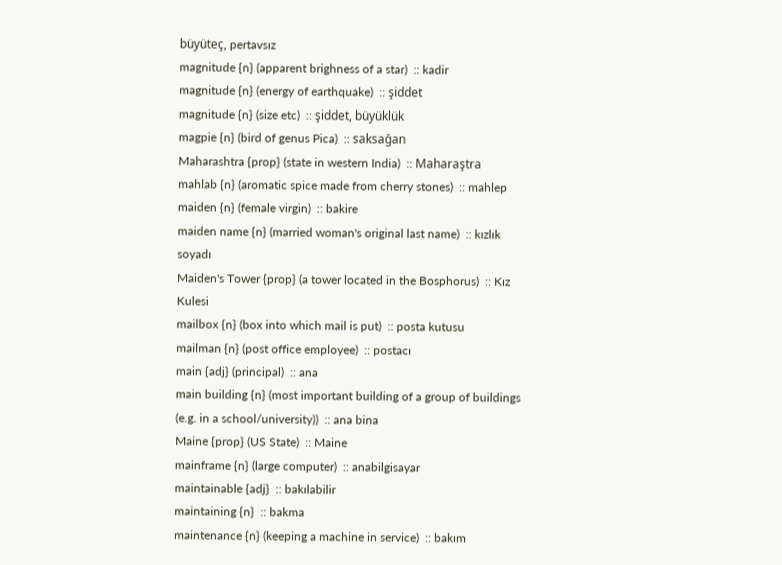büyüteç, pertavsız
magnitude {n} (apparent brighness of a star)  :: kadir
magnitude {n} (energy of earthquake)  :: şiddet
magnitude {n} (size etc)  :: şiddet, büyüklük
magpie {n} (bird of genus Pica)  :: saksağan
Maharashtra {prop} (state in western India)  :: Maharaştra
mahlab {n} (aromatic spice made from cherry stones)  :: mahlep
maiden {n} (female virgin)  :: bakire
maiden name {n} (married woman's original last name)  :: kızlık soyadı
Maiden's Tower {prop} (a tower located in the Bosphorus)  :: Kız Kulesi
mailbox {n} (box into which mail is put)  :: posta kutusu
mailman {n} (post office employee)  :: postacı
main {adj} (principal)  :: ana
main building {n} (most important building of a group of buildings (e.g. in a school/university))  :: ana bina
Maine {prop} (US State)  :: Maine
mainframe {n} (large computer)  :: anabilgisayar
maintainable {adj}  :: bakılabilir
maintaining {n}  :: bakma
maintenance {n} (keeping a machine in service)  :: bakım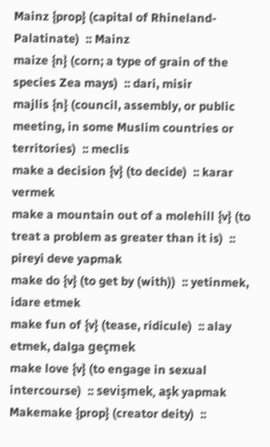Mainz {prop} (capital of Rhineland-Palatinate)  :: Mainz
maize {n} (corn; a type of grain of the species Zea mays)  :: dari, misir
majlis {n} (council, assembly, or public meeting, in some Muslim countries or territories)  :: meclis
make a decision {v} (to decide)  :: karar vermek
make a mountain out of a molehill {v} (to treat a problem as greater than it is)  :: pireyi deve yapmak
make do {v} (to get by (with))  :: yetinmek, idare etmek
make fun of {v} (tease, ridicule)  :: alay etmek, dalga geçmek
make love {v} (to engage in sexual intercourse)  :: sevişmek, aşk yapmak
Makemake {prop} (creator deity)  ::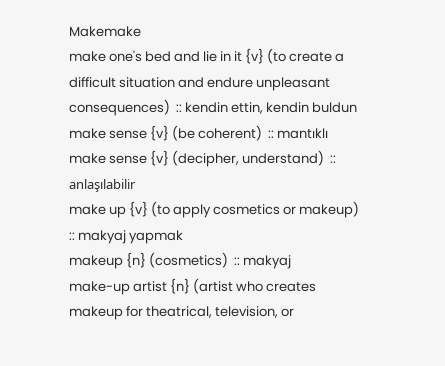Makemake
make one's bed and lie in it {v} (to create a difficult situation and endure unpleasant consequences)  :: kendin ettin, kendin buldun
make sense {v} (be coherent)  :: mantıklı
make sense {v} (decipher, understand)  :: anlaşılabilir
make up {v} (to apply cosmetics or makeup)  :: makyaj yapmak
makeup {n} (cosmetics)  :: makyaj
make-up artist {n} (artist who creates makeup for theatrical, television, or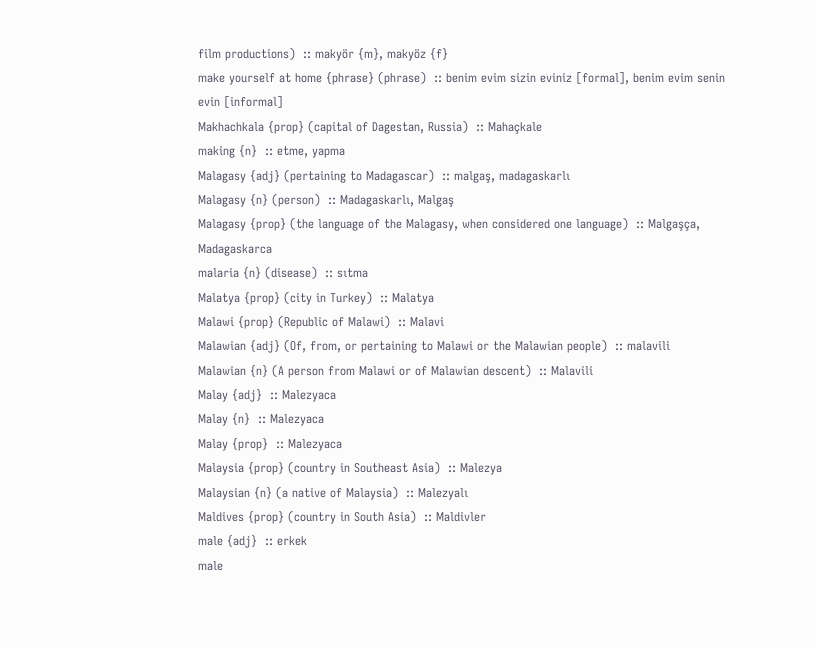film productions)  :: makyör {m}, makyöz {f}
make yourself at home {phrase} (phrase)  :: benim evim sizin eviniz [formal], benim evim senin evin [informal]
Makhachkala {prop} (capital of Dagestan, Russia)  :: Mahaçkale
making {n}  :: etme, yapma
Malagasy {adj} (pertaining to Madagascar)  :: malgaş, madagaskarlı
Malagasy {n} (person)  :: Madagaskarlı, Malgaş
Malagasy {prop} (the language of the Malagasy, when considered one language)  :: Malgaşça, Madagaskarca
malaria {n} (disease)  :: sıtma
Malatya {prop} (city in Turkey)  :: Malatya
Malawi {prop} (Republic of Malawi)  :: Malavi
Malawian {adj} (Of, from, or pertaining to Malawi or the Malawian people)  :: malavili
Malawian {n} (A person from Malawi or of Malawian descent)  :: Malavili
Malay {adj}  :: Malezyaca
Malay {n}  :: Malezyaca
Malay {prop}  :: Malezyaca
Malaysia {prop} (country in Southeast Asia)  :: Malezya
Malaysian {n} (a native of Malaysia)  :: Malezyalı
Maldives {prop} (country in South Asia)  :: Maldivler
male {adj}  :: erkek
male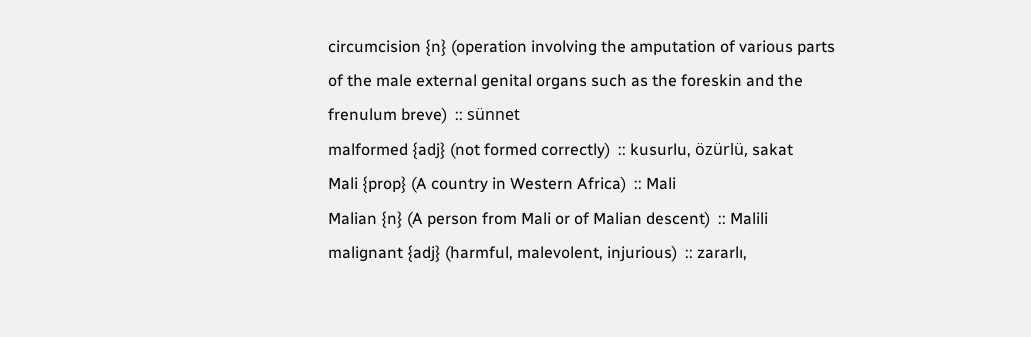circumcision {n} (operation involving the amputation of various parts of the male external genital organs such as the foreskin and the frenulum breve)  :: sünnet
malformed {adj} (not formed correctly)  :: kusurlu, özürlü, sakat
Mali {prop} (A country in Western Africa)  :: Mali
Malian {n} (A person from Mali or of Malian descent)  :: Malili
malignant {adj} (harmful, malevolent, injurious)  :: zararlı,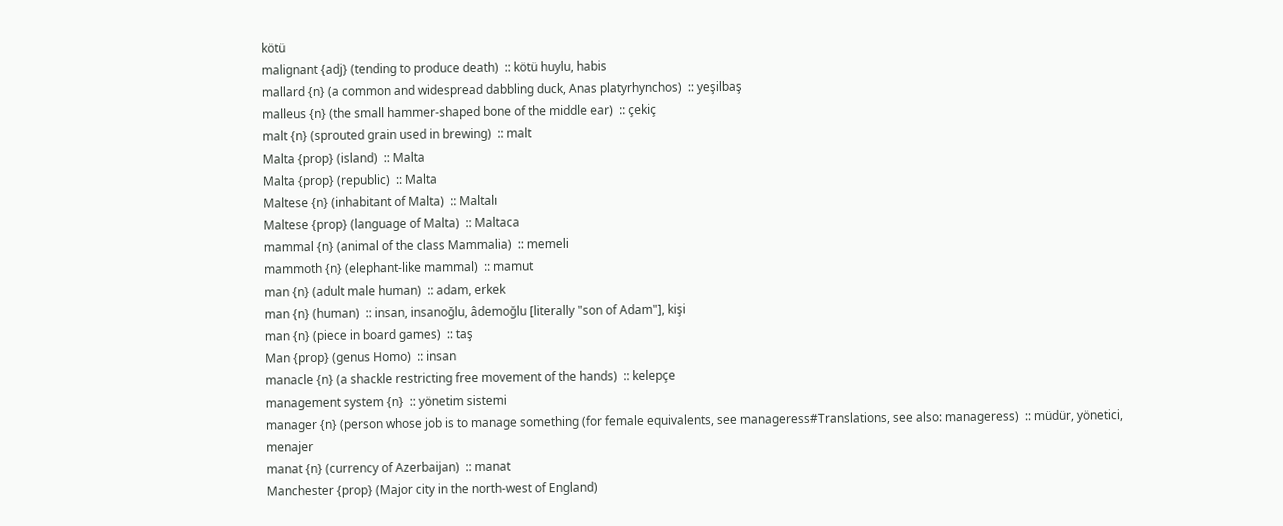kötü
malignant {adj} (tending to produce death)  :: kötü huylu, habis
mallard {n} (a common and widespread dabbling duck, Anas platyrhynchos)  :: yeşilbaş
malleus {n} (the small hammer-shaped bone of the middle ear)  :: çekiç
malt {n} (sprouted grain used in brewing)  :: malt
Malta {prop} (island)  :: Malta
Malta {prop} (republic)  :: Malta
Maltese {n} (inhabitant of Malta)  :: Maltalı
Maltese {prop} (language of Malta)  :: Maltaca
mammal {n} (animal of the class Mammalia)  :: memeli
mammoth {n} (elephant-like mammal)  :: mamut
man {n} (adult male human)  :: adam, erkek
man {n} (human)  :: insan, insanoğlu, âdemoğlu [literally "son of Adam"], kişi
man {n} (piece in board games)  :: taş
Man {prop} (genus Homo)  :: insan
manacle {n} (a shackle restricting free movement of the hands)  :: kelepçe
management system {n}  :: yönetim sistemi
manager {n} (person whose job is to manage something (for female equivalents, see manageress#Translations, see also: manageress)  :: müdür, yönetici, menajer
manat {n} (currency of Azerbaijan)  :: manat
Manchester {prop} (Major city in the north-west of England)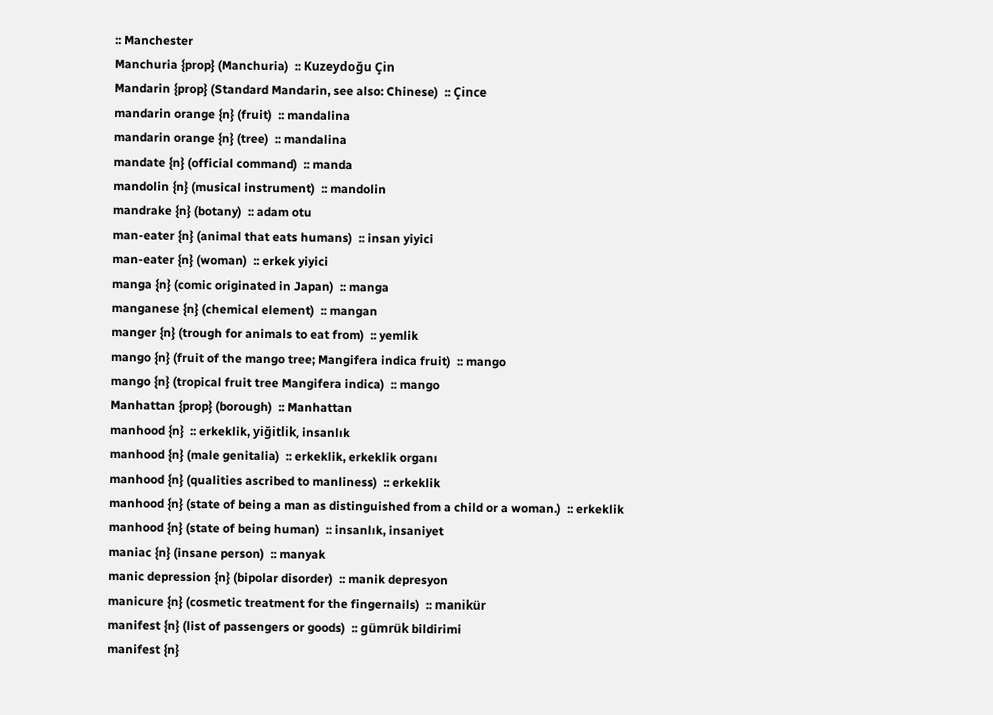:: Manchester
Manchuria {prop} (Manchuria)  :: Kuzeydoğu Çin
Mandarin {prop} (Standard Mandarin, see also: Chinese)  :: Çince
mandarin orange {n} (fruit)  :: mandalina
mandarin orange {n} (tree)  :: mandalina
mandate {n} (official command)  :: manda
mandolin {n} (musical instrument)  :: mandolin
mandrake {n} (botany)  :: adam otu
man-eater {n} (animal that eats humans)  :: insan yiyici
man-eater {n} (woman)  :: erkek yiyici
manga {n} (comic originated in Japan)  :: manga
manganese {n} (chemical element)  :: mangan
manger {n} (trough for animals to eat from)  :: yemlik
mango {n} (fruit of the mango tree; Mangifera indica fruit)  :: mango
mango {n} (tropical fruit tree Mangifera indica)  :: mango
Manhattan {prop} (borough)  :: Manhattan
manhood {n}  :: erkeklik, yiğitlik, insanlık
manhood {n} (male genitalia)  :: erkeklik, erkeklik organı
manhood {n} (qualities ascribed to manliness)  :: erkeklik
manhood {n} (state of being a man as distinguished from a child or a woman.)  :: erkeklik
manhood {n} (state of being human)  :: insanlık, insaniyet
maniac {n} (insane person)  :: manyak
manic depression {n} (bipolar disorder)  :: manik depresyon
manicure {n} (cosmetic treatment for the fingernails)  :: manikür
manifest {n} (list of passengers or goods)  :: gümrük bildirimi
manifest {n}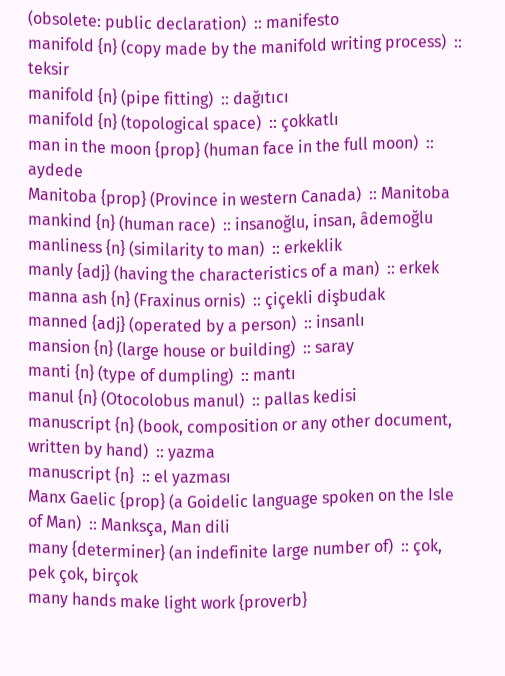(obsolete: public declaration)  :: manifesto
manifold {n} (copy made by the manifold writing process)  :: teksir
manifold {n} (pipe fitting)  :: dağıtıcı
manifold {n} (topological space)  :: çokkatlı
man in the moon {prop} (human face in the full moon)  :: aydede
Manitoba {prop} (Province in western Canada)  :: Manitoba
mankind {n} (human race)  :: insanoğlu, insan, âdemoğlu
manliness {n} (similarity to man)  :: erkeklik
manly {adj} (having the characteristics of a man)  :: erkek
manna ash {n} (Fraxinus ornis)  :: çiçekli dişbudak
manned {adj} (operated by a person)  :: insanlı
mansion {n} (large house or building)  :: saray
manti {n} (type of dumpling)  :: mantı
manul {n} (Otocolobus manul)  :: pallas kedisi
manuscript {n} (book, composition or any other document, written by hand)  :: yazma
manuscript {n}  :: el yazması
Manx Gaelic {prop} (a Goidelic language spoken on the Isle of Man)  :: Manksça, Man dili
many {determiner} (an indefinite large number of)  :: çok, pek çok, birçok
many hands make light work {proverb}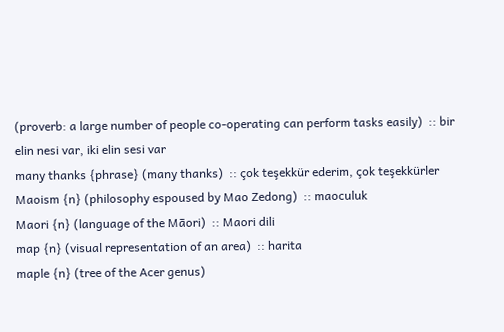(proverb: a large number of people co-operating can perform tasks easily)  :: bir elin nesi var, iki elin sesi var
many thanks {phrase} (many thanks)  :: çok teşekkür ederim, çok teşekkürler
Maoism {n} (philosophy espoused by Mao Zedong)  :: maoculuk
Maori {n} (language of the Māori)  :: Maori dili
map {n} (visual representation of an area)  :: harita
maple {n} (tree of the Acer genus)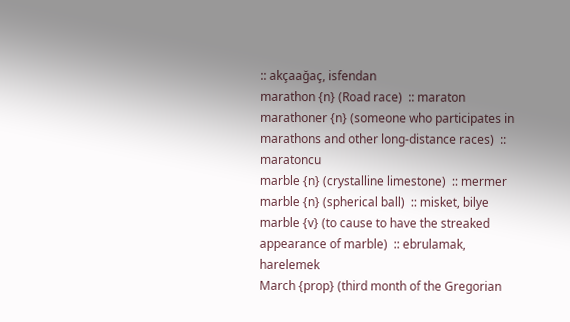:: akçaağaç, isfendan
marathon {n} (Road race)  :: maraton
marathoner {n} (someone who participates in marathons and other long-distance races)  :: maratoncu
marble {n} (crystalline limestone)  :: mermer
marble {n} (spherical ball)  :: misket, bilye
marble {v} (to cause to have the streaked appearance of marble)  :: ebrulamak, harelemek
March {prop} (third month of the Gregorian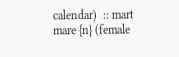calendar)  :: mart
mare {n} (female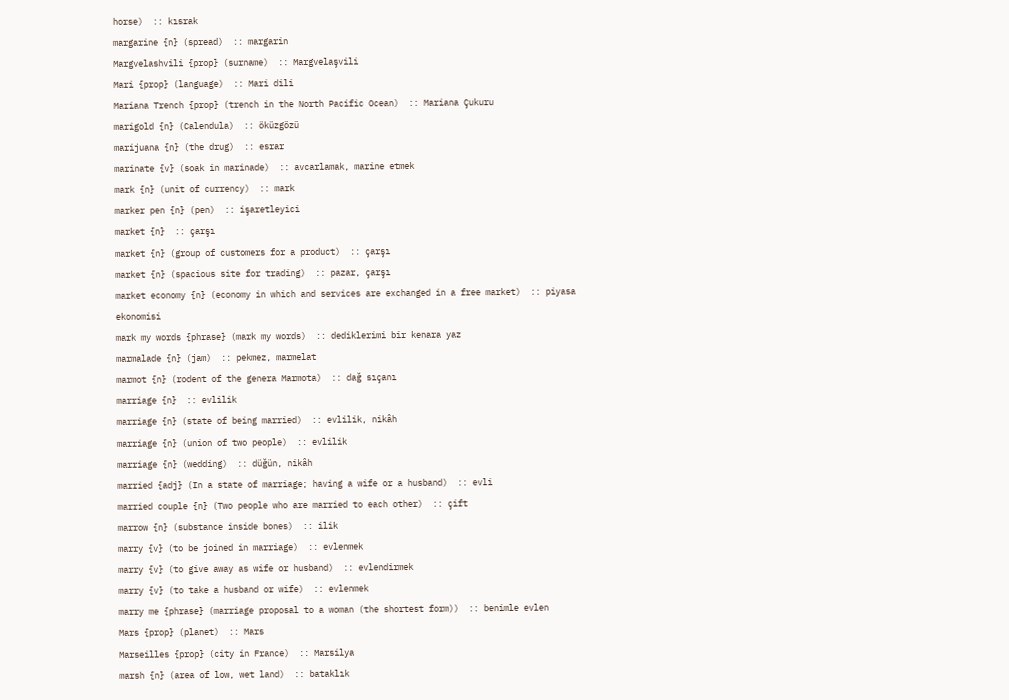horse)  :: kısrak
margarine {n} (spread)  :: margarin
Margvelashvili {prop} (surname)  :: Margvelaşvili
Mari {prop} (language)  :: Mari dili
Mariana Trench {prop} (trench in the North Pacific Ocean)  :: Mariana Çukuru
marigold {n} (Calendula)  :: öküzgözü
marijuana {n} (the drug)  :: esrar
marinate {v} (soak in marinade)  :: avcarlamak, marine etmek
mark {n} (unit of currency)  :: mark
marker pen {n} (pen)  :: işaretleyici
market {n}  :: çarşı
market {n} (group of customers for a product)  :: çarşı
market {n} (spacious site for trading)  :: pazar, çarşı
market economy {n} (economy in which and services are exchanged in a free market)  :: piyasa ekonomisi
mark my words {phrase} (mark my words)  :: dediklerimi bir kenara yaz
marmalade {n} (jam)  :: pekmez, marmelat
marmot {n} (rodent of the genera Marmota)  :: dağ sıçanı
marriage {n}  :: evlilik
marriage {n} (state of being married)  :: evlilik, nikâh
marriage {n} (union of two people)  :: evlilik
marriage {n} (wedding)  :: düğün, nikâh
married {adj} (In a state of marriage; having a wife or a husband)  :: evli
married couple {n} (Two people who are married to each other)  :: çift
marrow {n} (substance inside bones)  :: ilik
marry {v} (to be joined in marriage)  :: evlenmek
marry {v} (to give away as wife or husband)  :: evlendirmek
marry {v} (to take a husband or wife)  :: evlenmek
marry me {phrase} (marriage proposal to a woman (the shortest form))  :: benimle evlen
Mars {prop} (planet)  :: Mars
Marseilles {prop} (city in France)  :: Marsilya
marsh {n} (area of low, wet land)  :: bataklık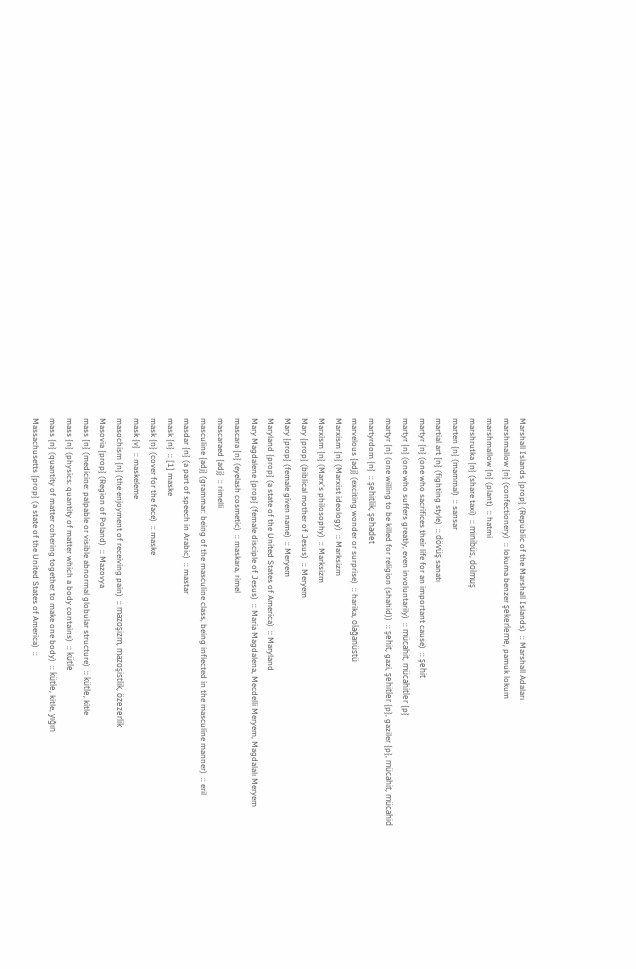Marshall Islands {prop} (Republic of the Marshall Islands)  :: Marshall Adaları
marshmallow {n} (confectionery)  :: lokuma benzer şekerleme, pamuk lokum
marshmallow {n} (plant)  :: hatmi
marshrutka {n} (share taxi)  :: minibüs, dolmuş
marten {n} (mammal)  :: sansar
martial art {n} (fighting style)  :: dövüş sanatı
martyr {n} (one who sacrifices their life for an important cause)  :: şehit
martyr {n} (one who suffers greatly, even involuntarily)  :: mücahit, mücahitler {p}
martyr {n} (one willing to be killed for religion (shahid))  :: şehit, gazi, şehitler {p}, gaziler {p}, mücahit, mücahid
martyrdom {n}  :: şehitlik, şehadet
marvelous {adj} (exciting wonder or surprise)  :: harika, olağanüstü
Marxism {n} (Marxist ideology)  :: Marksizm
Marxism {n} (Marx's philosophy)  :: Marksizm
Mary {prop} (biblical mother of Jesus)  :: Meryem
Mary {prop} (female given name)  :: Meryem
Maryland {prop} (a state of the United States of America)  :: Maryland
Mary Magdalene {prop} (female disciple of Jesus)  :: Maria Magdalena, Mecdelli Meryem, Magdalalı Meryem
mascara {n} (eyelash cosmetic)  :: maskara, rimel
mascaraed {adj}  :: rimelli
masculine {adj} (grammar: being of the masculine class, being inflected in the masculine manner)  :: eril
masdar {n} (a part of speech in Arabic)  :: mastar
mask {n}  :: [1] maske
mask {n} (cover for the face)  :: maske
mask {v}  :: maskeleme
masochism {n} (the enjoyment of receiving pain)  :: mazoşizm, mazoşistlik, özezerlik
Masovia {prop} (Region of Poland)  :: Mazovya
mass {n} (medicine: palpable or visible abnormal globular structure)  :: kütle, kitle
mass {n} (physics: quantity of matter which a body contains)  :: kütle
mass {n} (quantity of matter cohering together to make one body)  :: kütle, kitle, yığın
Massachusetts {prop} (a state of the United States of America)  ::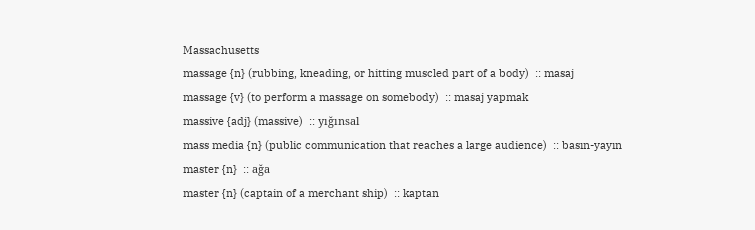Massachusetts
massage {n} (rubbing, kneading, or hitting muscled part of a body)  :: masaj
massage {v} (to perform a massage on somebody)  :: masaj yapmak
massive {adj} (massive)  :: yığınsal
mass media {n} (public communication that reaches a large audience)  :: basın-yayın
master {n}  :: ağa
master {n} (captain of a merchant ship)  :: kaptan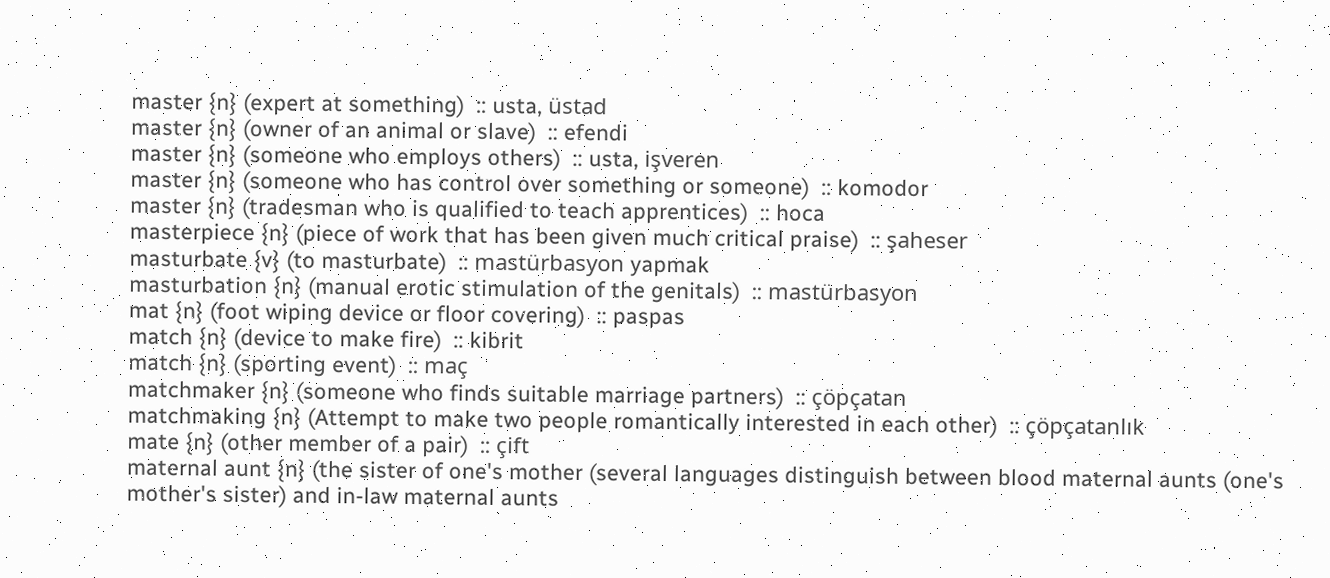master {n} (expert at something)  :: usta, üstad
master {n} (owner of an animal or slave)  :: efendi
master {n} (someone who employs others)  :: usta, işveren
master {n} (someone who has control over something or someone)  :: komodor
master {n} (tradesman who is qualified to teach apprentices)  :: hoca
masterpiece {n} (piece of work that has been given much critical praise)  :: şaheser
masturbate {v} (to masturbate)  :: mastürbasyon yapmak
masturbation {n} (manual erotic stimulation of the genitals)  :: mastürbasyon
mat {n} (foot wiping device or floor covering)  :: paspas
match {n} (device to make fire)  :: kibrit
match {n} (sporting event)  :: maç
matchmaker {n} (someone who finds suitable marriage partners)  :: çöpçatan
matchmaking {n} (Attempt to make two people romantically interested in each other)  :: çöpçatanlık
mate {n} (other member of a pair)  :: çift
maternal aunt {n} (the sister of one's mother (several languages distinguish between blood maternal aunts (one's mother's sister) and in-law maternal aunts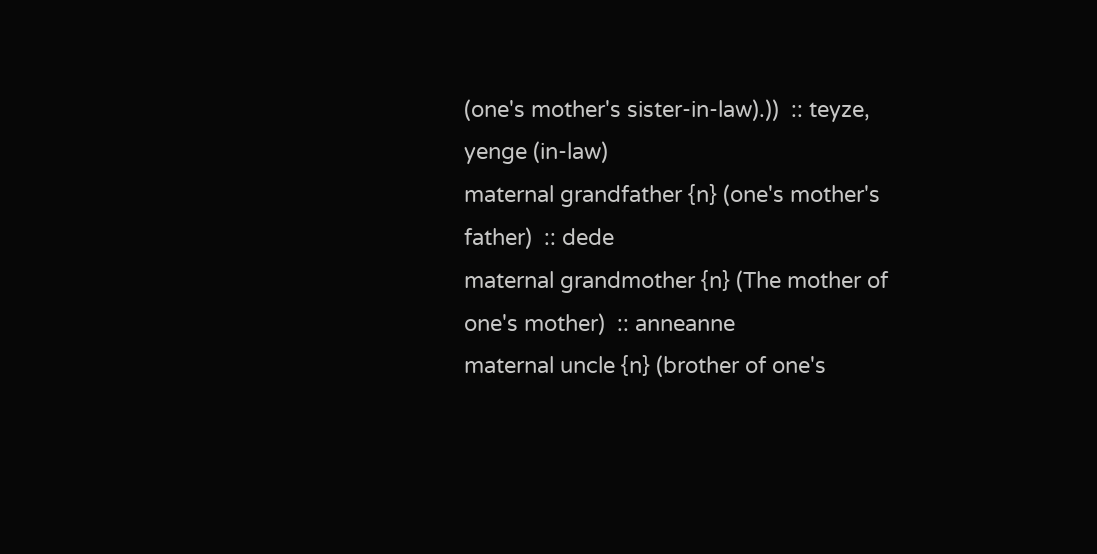(one's mother's sister-in-law).))  :: teyze, yenge (in-law)
maternal grandfather {n} (one's mother's father)  :: dede
maternal grandmother {n} (The mother of one's mother)  :: anneanne
maternal uncle {n} (brother of one's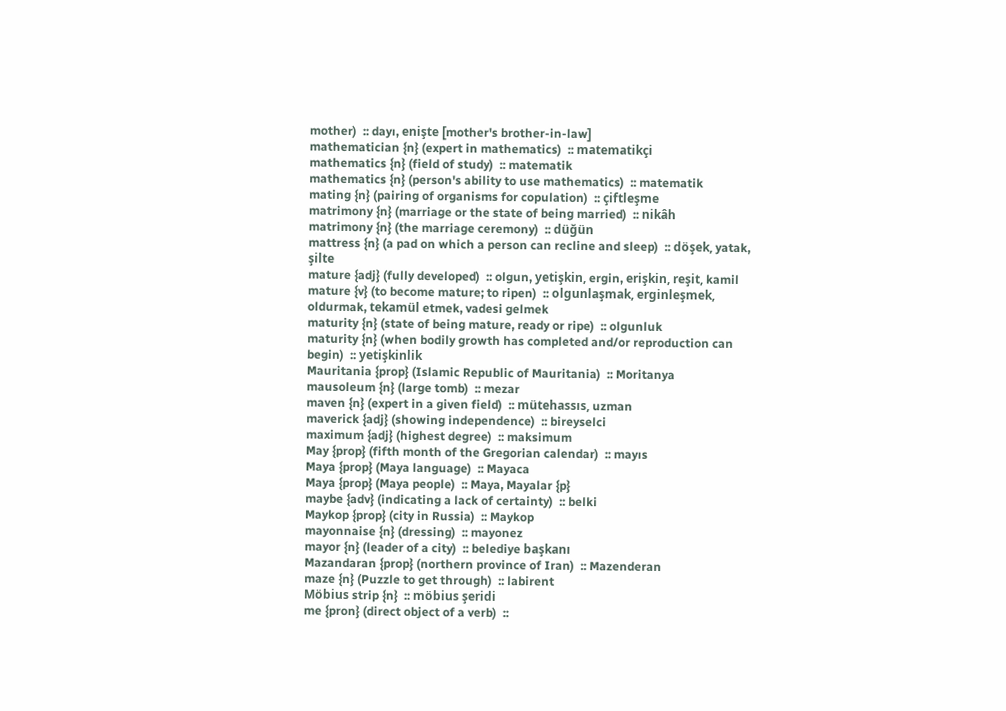mother)  :: dayı, enişte [mother's brother-in-law]
mathematician {n} (expert in mathematics)  :: matematikçi
mathematics {n} (field of study)  :: matematik
mathematics {n} (person's ability to use mathematics)  :: matematik
mating {n} (pairing of organisms for copulation)  :: çiftleşme
matrimony {n} (marriage or the state of being married)  :: nikâh
matrimony {n} (the marriage ceremony)  :: düğün
mattress {n} (a pad on which a person can recline and sleep)  :: döşek, yatak, şilte
mature {adj} (fully developed)  :: olgun, yetişkin, ergin, erişkin, reşit, kamil
mature {v} (to become mature; to ripen)  :: olgunlaşmak, erginleşmek, oldurmak, tekamül etmek, vadesi gelmek
maturity {n} (state of being mature, ready or ripe)  :: olgunluk
maturity {n} (when bodily growth has completed and/or reproduction can begin)  :: yetişkinlik
Mauritania {prop} (Islamic Republic of Mauritania)  :: Moritanya
mausoleum {n} (large tomb)  :: mezar
maven {n} (expert in a given field)  :: mütehassıs, uzman
maverick {adj} (showing independence)  :: bireyselci
maximum {adj} (highest degree)  :: maksimum
May {prop} (fifth month of the Gregorian calendar)  :: mayıs
Maya {prop} (Maya language)  :: Mayaca
Maya {prop} (Maya people)  :: Maya, Mayalar {p}
maybe {adv} (indicating a lack of certainty)  :: belki
Maykop {prop} (city in Russia)  :: Maykop
mayonnaise {n} (dressing)  :: mayonez
mayor {n} (leader of a city)  :: belediye başkanı
Mazandaran {prop} (northern province of Iran)  :: Mazenderan
maze {n} (Puzzle to get through)  :: labirent
Möbius strip {n}  :: möbius şeridi
me {pron} (direct object of a verb)  ::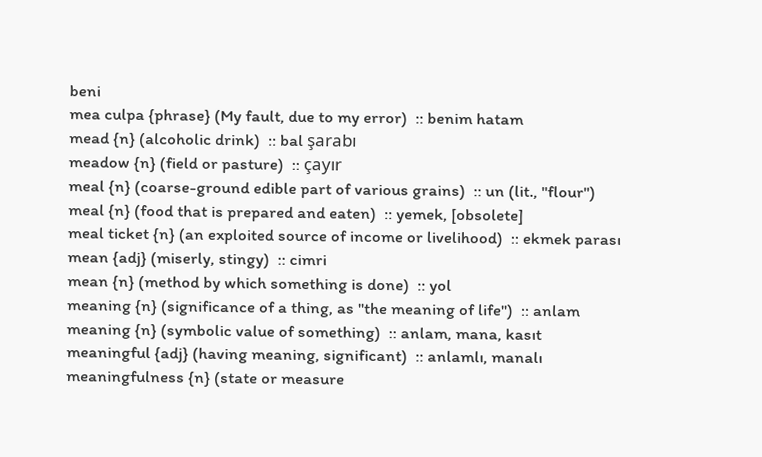beni
mea culpa {phrase} (My fault, due to my error)  :: benim hatam
mead {n} (alcoholic drink)  :: bal şarabı
meadow {n} (field or pasture)  :: çayır
meal {n} (coarse-ground edible part of various grains)  :: un (lit., "flour")
meal {n} (food that is prepared and eaten)  :: yemek, [obsolete]
meal ticket {n} (an exploited source of income or livelihood)  :: ekmek parası
mean {adj} (miserly, stingy)  :: cimri
mean {n} (method by which something is done)  :: yol
meaning {n} (significance of a thing, as "the meaning of life")  :: anlam
meaning {n} (symbolic value of something)  :: anlam, mana, kasıt
meaningful {adj} (having meaning, significant)  :: anlamlı, manalı
meaningfulness {n} (state or measure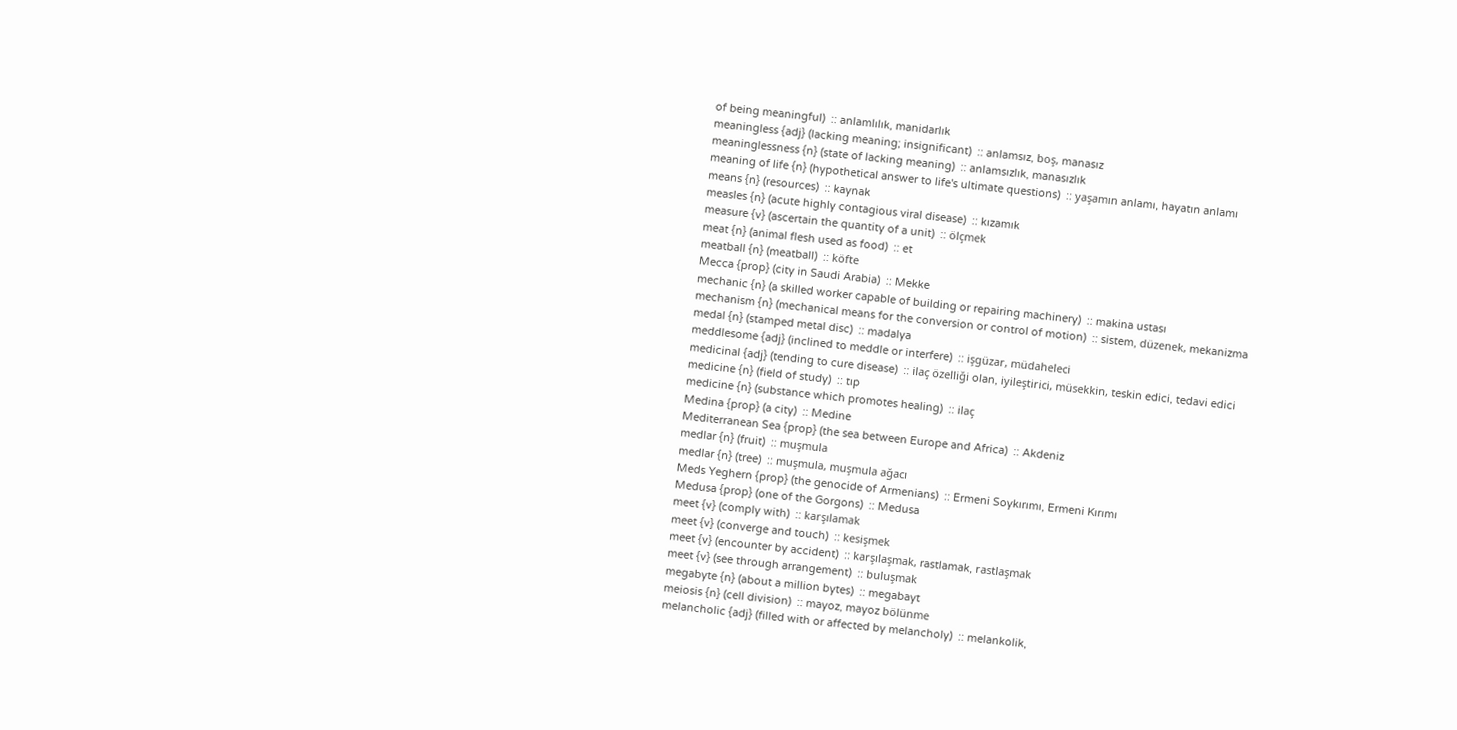of being meaningful)  :: anlamlılık, manidarlık
meaningless {adj} (lacking meaning; insignificant)  :: anlamsız, boş, manasız
meaninglessness {n} (state of lacking meaning)  :: anlamsızlık, manasızlık
meaning of life {n} (hypothetical answer to life's ultimate questions)  :: yaşamın anlamı, hayatın anlamı
means {n} (resources)  :: kaynak
measles {n} (acute highly contagious viral disease)  :: kızamık
measure {v} (ascertain the quantity of a unit)  :: ölçmek
meat {n} (animal flesh used as food)  :: et
meatball {n} (meatball)  :: köfte
Mecca {prop} (city in Saudi Arabia)  :: Mekke
mechanic {n} (a skilled worker capable of building or repairing machinery)  :: makina ustası
mechanism {n} (mechanical means for the conversion or control of motion)  :: sistem, düzenek, mekanizma
medal {n} (stamped metal disc)  :: madalya
meddlesome {adj} (inclined to meddle or interfere)  :: işgüzar, müdaheleci
medicinal {adj} (tending to cure disease)  :: ilaç özelliği olan, iyileştirici, müsekkin, teskin edici, tedavi edici
medicine {n} (field of study)  :: tıp
medicine {n} (substance which promotes healing)  :: ilaç
Medina {prop} (a city)  :: Medine
Mediterranean Sea {prop} (the sea between Europe and Africa)  :: Akdeniz
medlar {n} (fruit)  :: muşmula
medlar {n} (tree)  :: muşmula, muşmula ağacı
Meds Yeghern {prop} (the genocide of Armenians)  :: Ermeni Soykırımı, Ermeni Kırımı
Medusa {prop} (one of the Gorgons)  :: Medusa
meet {v} (comply with)  :: karşılamak
meet {v} (converge and touch)  :: kesişmek
meet {v} (encounter by accident)  :: karşılaşmak, rastlamak, rastlaşmak
meet {v} (see through arrangement)  :: buluşmak
megabyte {n} (about a million bytes)  :: megabayt
meiosis {n} (cell division)  :: mayoz, mayoz bölünme
melancholic {adj} (filled with or affected by melancholy)  :: melankolik,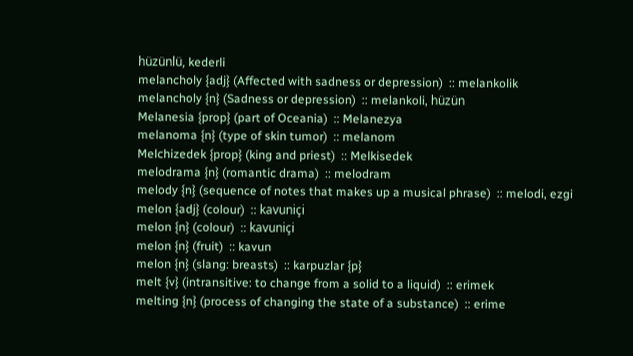hüzünlü, kederli
melancholy {adj} (Affected with sadness or depression)  :: melankolik
melancholy {n} (Sadness or depression)  :: melankoli, hüzün
Melanesia {prop} (part of Oceania)  :: Melanezya
melanoma {n} (type of skin tumor)  :: melanom
Melchizedek {prop} (king and priest)  :: Melkisedek
melodrama {n} (romantic drama)  :: melodram
melody {n} (sequence of notes that makes up a musical phrase)  :: melodi, ezgi
melon {adj} (colour)  :: kavuniçi
melon {n} (colour)  :: kavuniçi
melon {n} (fruit)  :: kavun
melon {n} (slang: breasts)  :: karpuzlar {p}
melt {v} (intransitive: to change from a solid to a liquid)  :: erimek
melting {n} (process of changing the state of a substance)  :: erime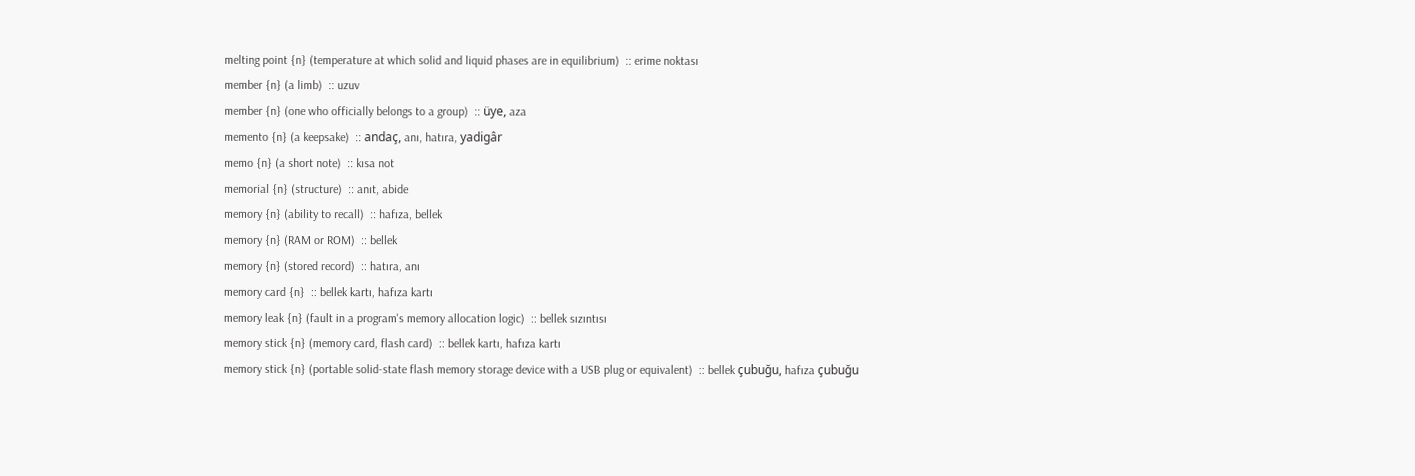melting point {n} (temperature at which solid and liquid phases are in equilibrium)  :: erime noktası
member {n} (a limb)  :: uzuv
member {n} (one who officially belongs to a group)  :: üye, aza
memento {n} (a keepsake)  :: andaç, anı, hatıra, yadigâr
memo {n} (a short note)  :: kısa not
memorial {n} (structure)  :: anıt, abide
memory {n} (ability to recall)  :: hafıza, bellek
memory {n} (RAM or ROM)  :: bellek
memory {n} (stored record)  :: hatıra, anı
memory card {n}  :: bellek kartı, hafıza kartı
memory leak {n} (fault in a program's memory allocation logic)  :: bellek sızıntısı
memory stick {n} (memory card, flash card)  :: bellek kartı, hafıza kartı
memory stick {n} (portable solid-state flash memory storage device with a USB plug or equivalent)  :: bellek çubuğu, hafıza çubuğu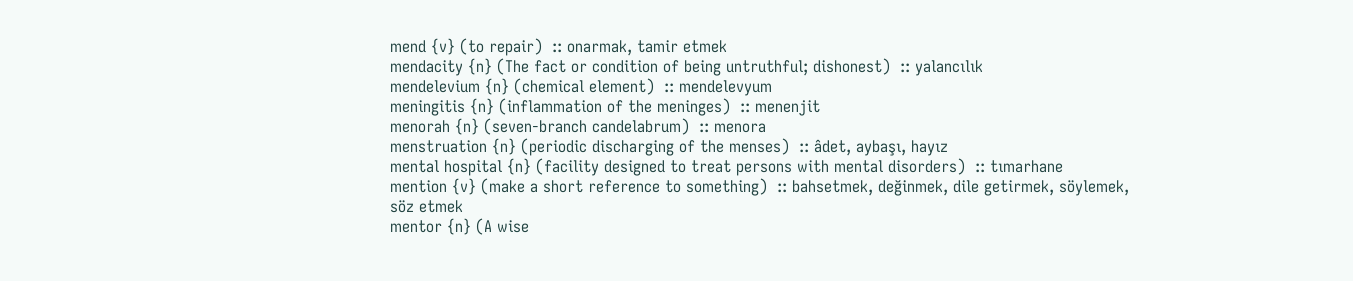mend {v} (to repair)  :: onarmak, tamir etmek
mendacity {n} (The fact or condition of being untruthful; dishonest)  :: yalancılık
mendelevium {n} (chemical element)  :: mendelevyum
meningitis {n} (inflammation of the meninges)  :: menenjit
menorah {n} (seven-branch candelabrum)  :: menora
menstruation {n} (periodic discharging of the menses)  :: âdet, aybaşı, hayız
mental hospital {n} (facility designed to treat persons with mental disorders)  :: tımarhane
mention {v} (make a short reference to something)  :: bahsetmek, değinmek, dile getirmek, söylemek, söz etmek
mentor {n} (A wise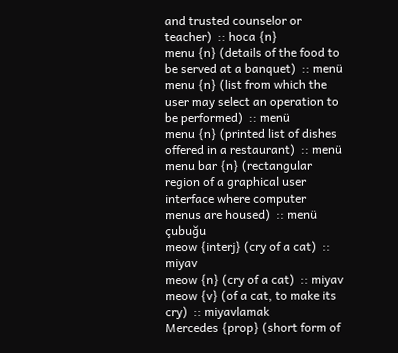and trusted counselor or teacher)  :: hoca {n}
menu {n} (details of the food to be served at a banquet)  :: menü
menu {n} (list from which the user may select an operation to be performed)  :: menü
menu {n} (printed list of dishes offered in a restaurant)  :: menü
menu bar {n} (rectangular region of a graphical user interface where computer menus are housed)  :: menü çubuğu
meow {interj} (cry of a cat)  :: miyav
meow {n} (cry of a cat)  :: miyav
meow {v} (of a cat, to make its cry)  :: miyavlamak
Mercedes {prop} (short form of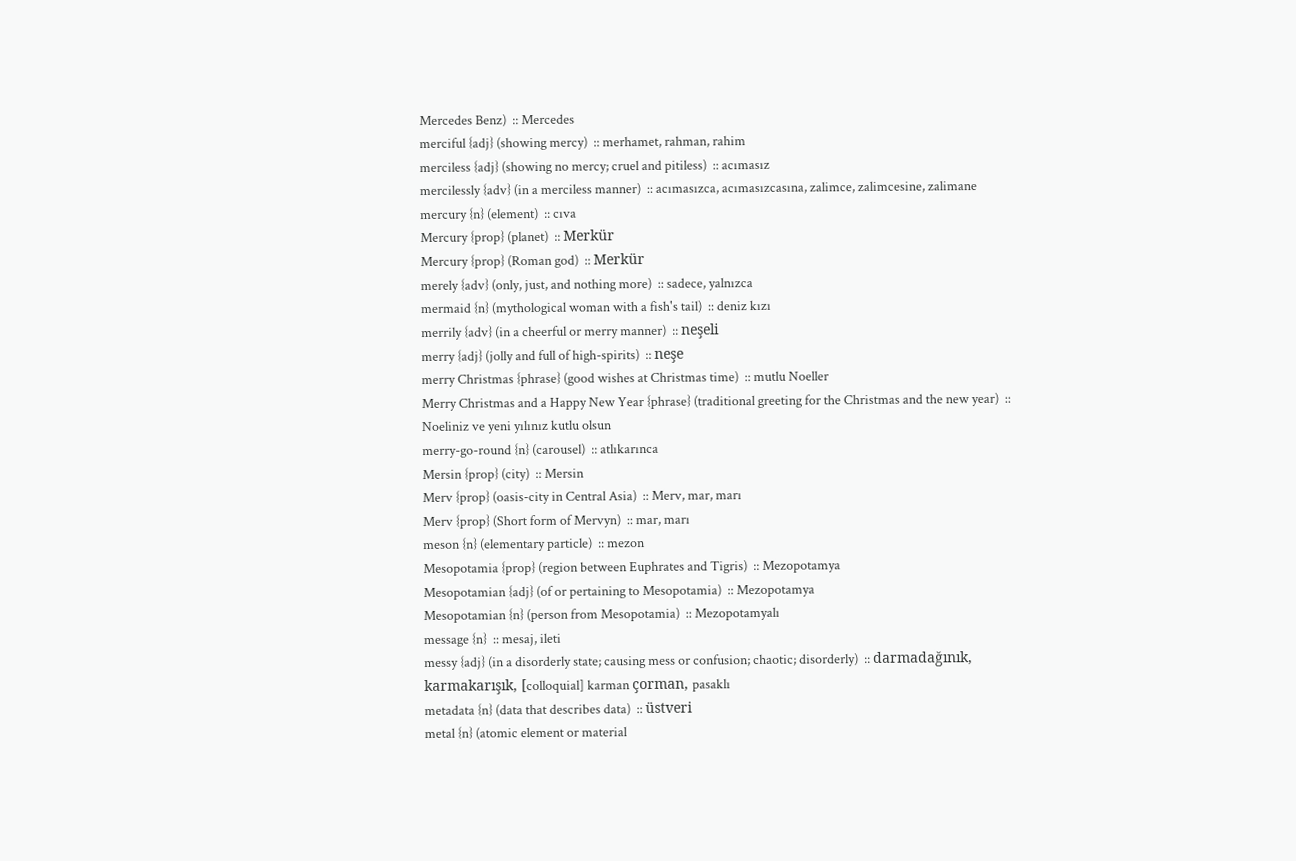Mercedes Benz)  :: Mercedes
merciful {adj} (showing mercy)  :: merhamet, rahman, rahim
merciless {adj} (showing no mercy; cruel and pitiless)  :: acımasız
mercilessly {adv} (in a merciless manner)  :: acımasızca, acımasızcasına, zalimce, zalimcesine, zalimane
mercury {n} (element)  :: cıva
Mercury {prop} (planet)  :: Merkür
Mercury {prop} (Roman god)  :: Merkür
merely {adv} (only, just, and nothing more)  :: sadece, yalnızca
mermaid {n} (mythological woman with a fish's tail)  :: deniz kızı
merrily {adv} (in a cheerful or merry manner)  :: neşeli
merry {adj} (jolly and full of high-spirits)  :: neşe
merry Christmas {phrase} (good wishes at Christmas time)  :: mutlu Noeller
Merry Christmas and a Happy New Year {phrase} (traditional greeting for the Christmas and the new year)  :: Noeliniz ve yeni yılınız kutlu olsun
merry-go-round {n} (carousel)  :: atlıkarınca
Mersin {prop} (city)  :: Mersin
Merv {prop} (oasis-city in Central Asia)  :: Merv, mar, marı
Merv {prop} (Short form of Mervyn)  :: mar, marı
meson {n} (elementary particle)  :: mezon
Mesopotamia {prop} (region between Euphrates and Tigris)  :: Mezopotamya
Mesopotamian {adj} (of or pertaining to Mesopotamia)  :: Mezopotamya
Mesopotamian {n} (person from Mesopotamia)  :: Mezopotamyalı
message {n}  :: mesaj, ileti
messy {adj} (in a disorderly state; causing mess or confusion; chaotic; disorderly)  :: darmadağınık, karmakarışık, [colloquial] karman çorman, pasaklı
metadata {n} (data that describes data)  :: üstveri
metal {n} (atomic element or material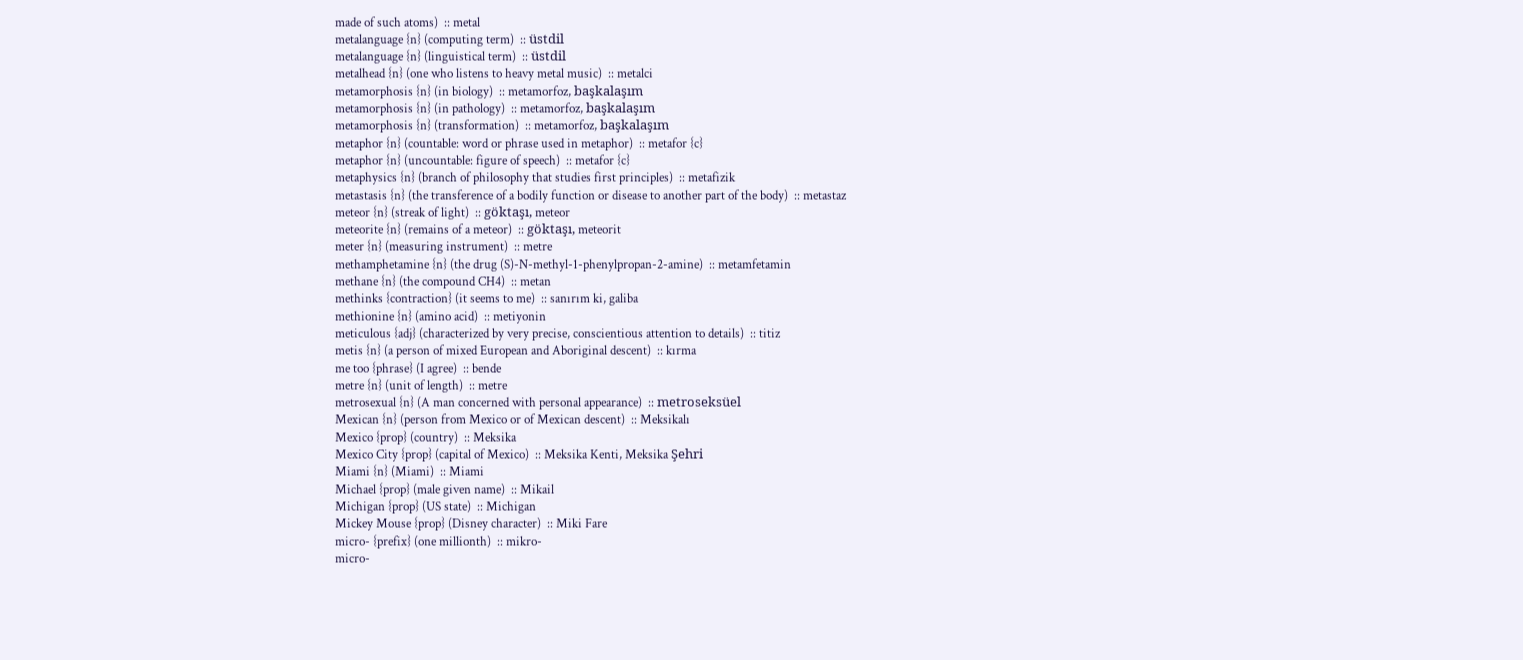made of such atoms)  :: metal
metalanguage {n} (computing term)  :: üstdil
metalanguage {n} (linguistical term)  :: üstdil
metalhead {n} (one who listens to heavy metal music)  :: metalci
metamorphosis {n} (in biology)  :: metamorfoz, başkalaşım
metamorphosis {n} (in pathology)  :: metamorfoz, başkalaşım
metamorphosis {n} (transformation)  :: metamorfoz, başkalaşım
metaphor {n} (countable: word or phrase used in metaphor)  :: metafor {c}
metaphor {n} (uncountable: figure of speech)  :: metafor {c}
metaphysics {n} (branch of philosophy that studies first principles)  :: metafizik
metastasis {n} (the transference of a bodily function or disease to another part of the body)  :: metastaz
meteor {n} (streak of light)  :: göktaşı, meteor
meteorite {n} (remains of a meteor)  :: göktaşı, meteorit
meter {n} (measuring instrument)  :: metre
methamphetamine {n} (the drug (S)-N-methyl-1-phenylpropan-2-amine)  :: metamfetamin
methane {n} (the compound CH4)  :: metan
methinks {contraction} (it seems to me)  :: sanırım ki, galiba
methionine {n} (amino acid)  :: metiyonin
meticulous {adj} (characterized by very precise, conscientious attention to details)  :: titiz
metis {n} (a person of mixed European and Aboriginal descent)  :: kırma
me too {phrase} (I agree)  :: bende
metre {n} (unit of length)  :: metre
metrosexual {n} (A man concerned with personal appearance)  :: metroseksüel
Mexican {n} (person from Mexico or of Mexican descent)  :: Meksikalı
Mexico {prop} (country)  :: Meksika
Mexico City {prop} (capital of Mexico)  :: Meksika Kenti, Meksika Şehri
Miami {n} (Miami)  :: Miami
Michael {prop} (male given name)  :: Mikail
Michigan {prop} (US state)  :: Michigan
Mickey Mouse {prop} (Disney character)  :: Miki Fare
micro- {prefix} (one millionth)  :: mikro-
micro-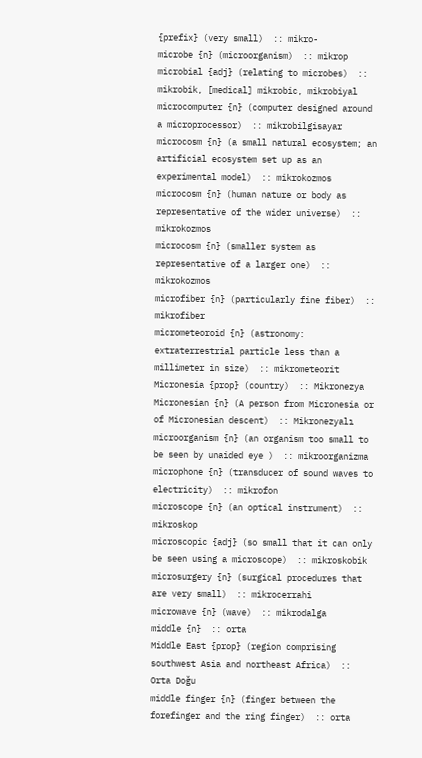{prefix} (very small)  :: mikro-
microbe {n} (microorganism)  :: mikrop
microbial {adj} (relating to microbes)  :: mikrobik, [medical] mikrobic, mikrobiyal
microcomputer {n} (computer designed around a microprocessor)  :: mikrobilgisayar
microcosm {n} (a small natural ecosystem; an artificial ecosystem set up as an experimental model)  :: mikrokozmos
microcosm {n} (human nature or body as representative of the wider universe)  :: mikrokozmos
microcosm {n} (smaller system as representative of a larger one)  :: mikrokozmos
microfiber {n} (particularly fine fiber)  :: mikrofiber
micrometeoroid {n} (astronomy: extraterrestrial particle less than a millimeter in size)  :: mikrometeorit
Micronesia {prop} (country)  :: Mikronezya
Micronesian {n} (A person from Micronesia or of Micronesian descent)  :: Mikronezyalı
microorganism {n} (an organism too small to be seen by unaided eye )  :: mikroorganizma
microphone {n} (transducer of sound waves to electricity)  :: mikrofon
microscope {n} (an optical instrument)  :: mikroskop
microscopic {adj} (so small that it can only be seen using a microscope)  :: mikroskobik
microsurgery {n} (surgical procedures that are very small)  :: mikrocerrahi
microwave {n} (wave)  :: mikrodalga
middle {n}  :: orta
Middle East {prop} (region comprising southwest Asia and northeast Africa)  :: Orta Doğu
middle finger {n} (finger between the forefinger and the ring finger)  :: orta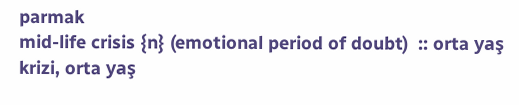parmak
mid-life crisis {n} (emotional period of doubt)  :: orta yaş krizi, orta yaş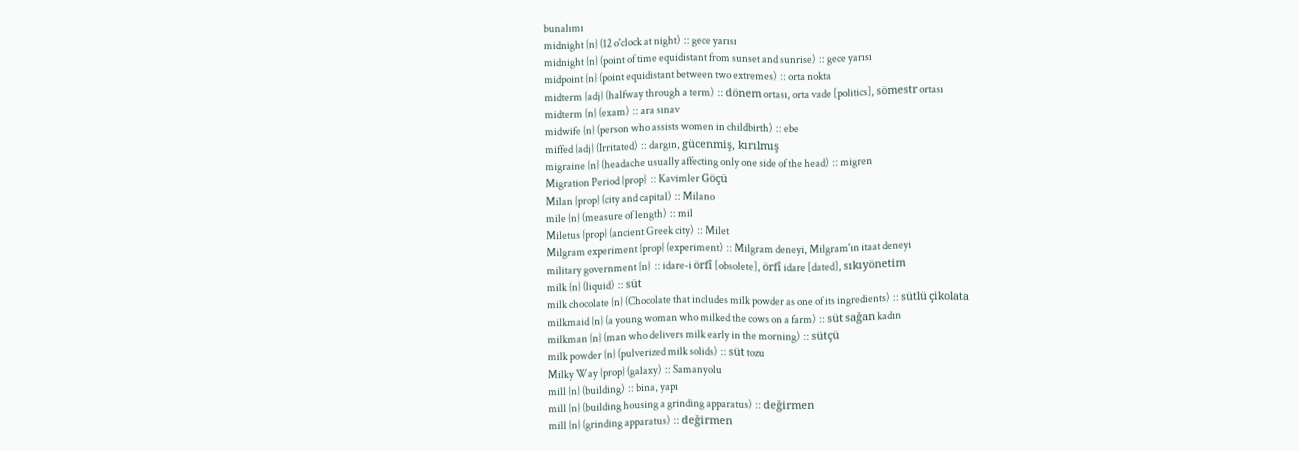bunalımı
midnight {n} (12 o'clock at night)  :: gece yarısı
midnight {n} (point of time equidistant from sunset and sunrise)  :: gece yarısı
midpoint {n} (point equidistant between two extremes)  :: orta nokta
midterm {adj} (halfway through a term)  :: dönem ortası, orta vade [politics], sömestr ortası
midterm {n} (exam)  :: ara sınav
midwife {n} (person who assists women in childbirth)  :: ebe
miffed {adj} (Irritated)  :: dargın, gücenmiş, kırılmış
migraine {n} (headache usually affecting only one side of the head)  :: migren
Migration Period {prop}  :: Kavimler Göçü
Milan {prop} (city and capital)  :: Milano
mile {n} (measure of length)  :: mil
Miletus {prop} (ancient Greek city)  :: Milet
Milgram experiment {prop} (experiment)  :: Milgram deneyi, Milgram'ın itaat deneyi
military government {n}  :: idare-i örfî [obsolete], örfî idare [dated], sıkıyönetim
milk {n} (liquid)  :: süt
milk chocolate {n} (Chocolate that includes milk powder as one of its ingredients)  :: sütlü çikolata
milkmaid {n} (a young woman who milked the cows on a farm)  :: süt sağan kadın
milkman {n} (man who delivers milk early in the morning)  :: sütçü
milk powder {n} (pulverized milk solids)  :: süt tozu
Milky Way {prop} (galaxy)  :: Samanyolu
mill {n} (building)  :: bina, yapı
mill {n} (building housing a grinding apparatus)  :: değirmen
mill {n} (grinding apparatus)  :: değirmen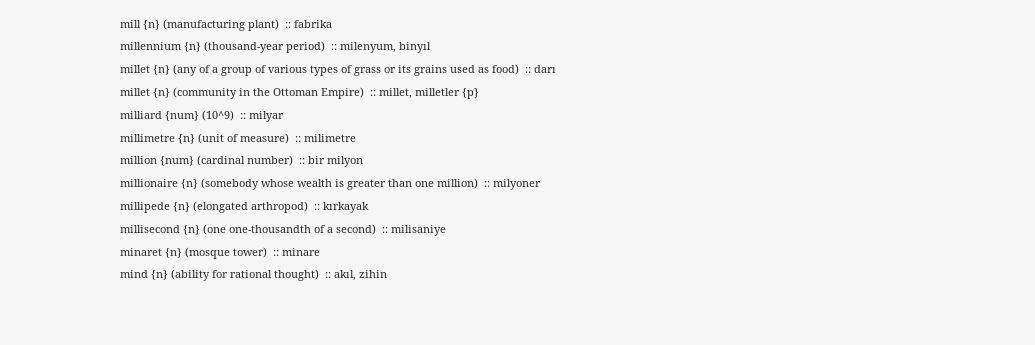mill {n} (manufacturing plant)  :: fabrika
millennium {n} (thousand-year period)  :: milenyum, binyıl
millet {n} (any of a group of various types of grass or its grains used as food)  :: darı
millet {n} (community in the Ottoman Empire)  :: millet, milletler {p}
milliard {num} (10^9)  :: milyar
millimetre {n} (unit of measure)  :: milimetre
million {num} (cardinal number)  :: bir milyon
millionaire {n} (somebody whose wealth is greater than one million)  :: milyoner
millipede {n} (elongated arthropod)  :: kırkayak
millisecond {n} (one one-thousandth of a second)  :: milisaniye
minaret {n} (mosque tower)  :: minare
mind {n} (ability for rational thought)  :: akıl, zihin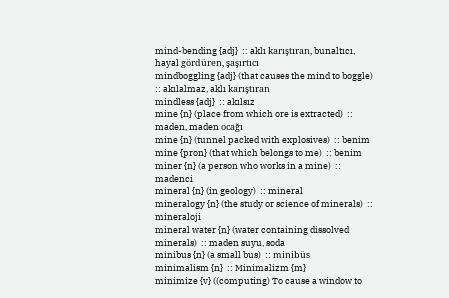mind-bending {adj}  :: aklı karıştıran, bunaltıcı, hayal gördüren, şaşırtıcı
mindboggling {adj} (that causes the mind to boggle)  :: akılalmaz, aklı karıştıran
mindless {adj}  :: akılsız
mine {n} (place from which ore is extracted)  :: maden, maden ocağı
mine {n} (tunnel packed with explosives)  :: benim
mine {pron} (that which belongs to me)  :: benim
miner {n} (a person who works in a mine)  :: madenci
mineral {n} (in geology)  :: mineral
mineralogy {n} (the study or science of minerals)  :: mineraloji
mineral water {n} (water containing dissolved minerals)  :: maden suyu, soda
minibus {n} (a small bus)  :: minibüs
minimalism {n}  :: Minimalizm {m}
minimize {v} ((computing) To cause a window to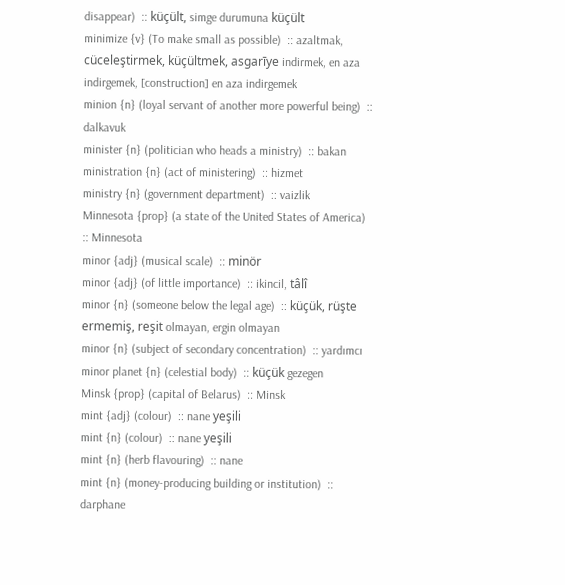disappear)  :: küçült, simge durumuna küçült
minimize {v} (To make small as possible)  :: azaltmak, cüceleştirmek, küçültmek, asgarīye indirmek, en aza indirgemek, [construction] en aza indirgemek
minion {n} (loyal servant of another more powerful being)  :: dalkavuk
minister {n} (politician who heads a ministry)  :: bakan
ministration {n} (act of ministering)  :: hizmet
ministry {n} (government department)  :: vaizlik
Minnesota {prop} (a state of the United States of America)  :: Minnesota
minor {adj} (musical scale)  :: minör
minor {adj} (of little importance)  :: ikincil, tâlî
minor {n} (someone below the legal age)  :: küçük, rüşte ermemiş, reşit olmayan, ergin olmayan
minor {n} (subject of secondary concentration)  :: yardımcı
minor planet {n} (celestial body)  :: küçük gezegen
Minsk {prop} (capital of Belarus)  :: Minsk
mint {adj} (colour)  :: nane yeşili
mint {n} (colour)  :: nane yeşili
mint {n} (herb flavouring)  :: nane
mint {n} (money-producing building or institution)  :: darphane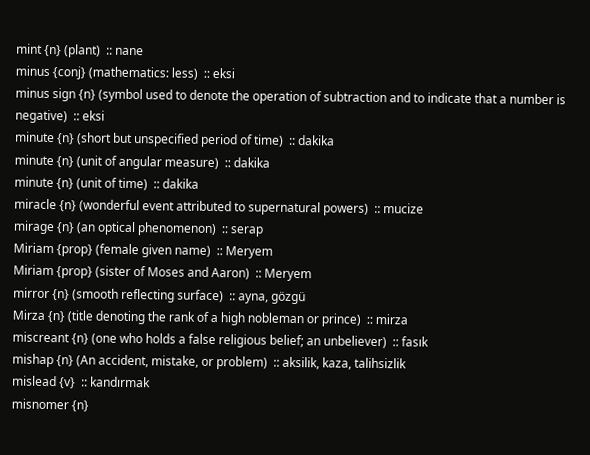mint {n} (plant)  :: nane
minus {conj} (mathematics: less)  :: eksi
minus sign {n} (symbol used to denote the operation of subtraction and to indicate that a number is negative)  :: eksi
minute {n} (short but unspecified period of time)  :: dakika
minute {n} (unit of angular measure)  :: dakika
minute {n} (unit of time)  :: dakika
miracle {n} (wonderful event attributed to supernatural powers)  :: mucize
mirage {n} (an optical phenomenon)  :: serap
Miriam {prop} (female given name)  :: Meryem
Miriam {prop} (sister of Moses and Aaron)  :: Meryem
mirror {n} (smooth reflecting surface)  :: ayna, gözgü
Mirza {n} (title denoting the rank of a high nobleman or prince)  :: mirza
miscreant {n} (one who holds a false religious belief; an unbeliever)  :: fasık
mishap {n} (An accident, mistake, or problem)  :: aksilik, kaza, talihsizlik
mislead {v}  :: kandırmak
misnomer {n}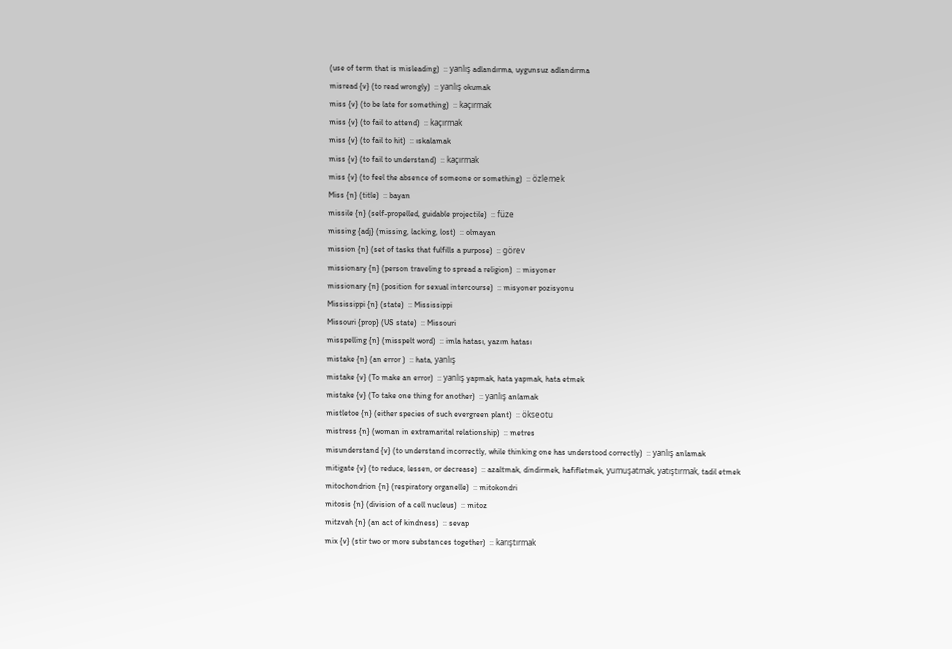(use of term that is misleading)  :: yanlış adlandırma, uygunsuz adlandırma
misread {v} (to read wrongly)  :: yanlış okumak
miss {v} (to be late for something)  :: kaçırmak
miss {v} (to fail to attend)  :: kaçırmak
miss {v} (to fail to hit)  :: ıskalamak
miss {v} (to fail to understand)  :: kaçırmak
miss {v} (to feel the absence of someone or something)  :: özlemek
Miss {n} (title)  :: bayan
missile {n} (self-propelled, guidable projectile)  :: füze
missing {adj} (missing, lacking, lost)  :: olmayan
mission {n} (set of tasks that fulfills a purpose)  :: görev
missionary {n} (person traveling to spread a religion)  :: misyoner
missionary {n} (position for sexual intercourse)  :: misyoner pozisyonu
Mississippi {n} (state)  :: Mississippi
Missouri {prop} (US state)  :: Missouri
misspelling {n} (misspelt word)  :: imla hatası, yazım hatası
mistake {n} (an error )  :: hata, yanlış
mistake {v} (To make an error)  :: yanlış yapmak, hata yapmak, hata etmek
mistake {v} (To take one thing for another)  :: yanlış anlamak
mistletoe {n} (either species of such evergreen plant)  :: ökseotu
mistress {n} (woman in extramarital relationship)  :: metres
misunderstand {v} (to understand incorrectly, while thinking one has understood correctly)  :: yanlış anlamak
mitigate {v} (to reduce, lessen, or decrease)  :: azaltmak, dindirmek, hafifletmek, yumuşatmak, yatıştırmak, tadil etmek
mitochondrion {n} (respiratory organelle)  :: mitokondri
mitosis {n} (division of a cell nucleus)  :: mitoz
mitzvah {n} (an act of kindness)  :: sevap
mix {v} (stir two or more substances together)  :: karıştırmak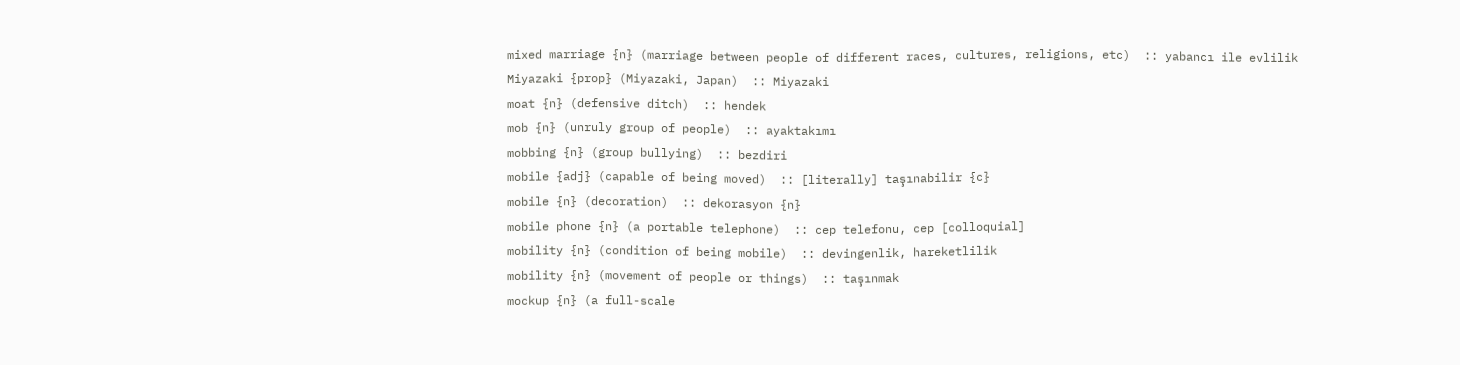mixed marriage {n} (marriage between people of different races, cultures, religions, etc)  :: yabancı ile evlilik
Miyazaki {prop} (Miyazaki, Japan)  :: Miyazaki
moat {n} (defensive ditch)  :: hendek
mob {n} (unruly group of people)  :: ayaktakımı
mobbing {n} (group bullying)  :: bezdiri
mobile {adj} (capable of being moved)  :: [literally] taşınabilir {c}
mobile {n} (decoration)  :: dekorasyon {n}
mobile phone {n} (a portable telephone)  :: cep telefonu, cep [colloquial]
mobility {n} (condition of being mobile)  :: devingenlik, hareketlilik
mobility {n} (movement of people or things)  :: taşınmak
mockup {n} (a full-scale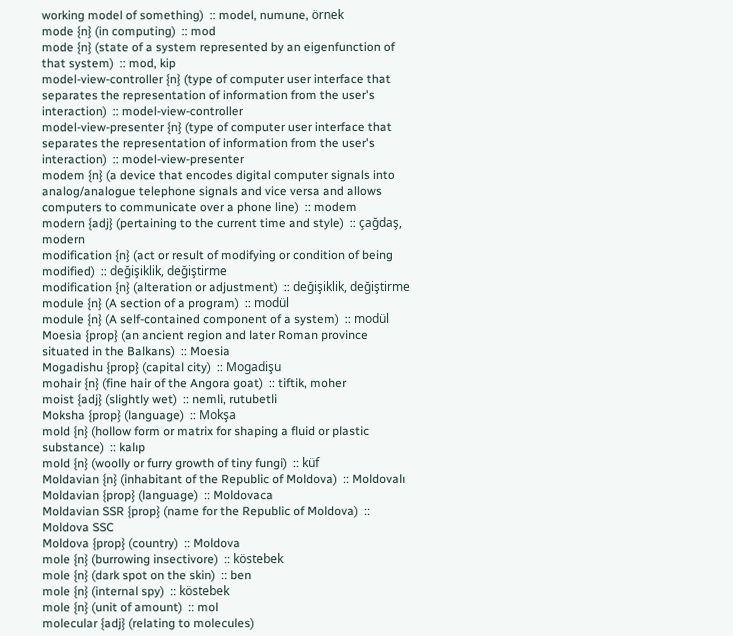working model of something)  :: model, numune, örnek
mode {n} (in computing)  :: mod
mode {n} (state of a system represented by an eigenfunction of that system)  :: mod, kip
model-view-controller {n} (type of computer user interface that separates the representation of information from the user's interaction)  :: model-view-controller
model-view-presenter {n} (type of computer user interface that separates the representation of information from the user's interaction)  :: model-view-presenter
modem {n} (a device that encodes digital computer signals into analog/analogue telephone signals and vice versa and allows computers to communicate over a phone line)  :: modem
modern {adj} (pertaining to the current time and style)  :: çağdaş, modern
modification {n} (act or result of modifying or condition of being modified)  :: değişiklik, değiştirme
modification {n} (alteration or adjustment)  :: değişiklik, değiştirme
module {n} (A section of a program)  :: modül
module {n} (A self-contained component of a system)  :: modül
Moesia {prop} (an ancient region and later Roman province situated in the Balkans)  :: Moesia
Mogadishu {prop} (capital city)  :: Mogadişu
mohair {n} (fine hair of the Angora goat)  :: tiftik, moher
moist {adj} (slightly wet)  :: nemli, rutubetli
Moksha {prop} (language)  :: Mokşa
mold {n} (hollow form or matrix for shaping a fluid or plastic substance)  :: kalıp
mold {n} (woolly or furry growth of tiny fungi)  :: küf
Moldavian {n} (inhabitant of the Republic of Moldova)  :: Moldovalı
Moldavian {prop} (language)  :: Moldovaca
Moldavian SSR {prop} (name for the Republic of Moldova)  :: Moldova SSC
Moldova {prop} (country)  :: Moldova
mole {n} (burrowing insectivore)  :: köstebek
mole {n} (dark spot on the skin)  :: ben
mole {n} (internal spy)  :: köstebek
mole {n} (unit of amount)  :: mol
molecular {adj} (relating to molecules)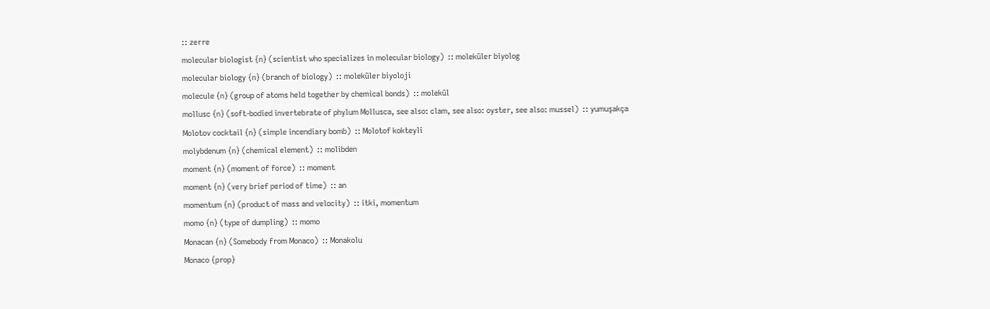:: zerre
molecular biologist {n} (scientist who specializes in molecular biology)  :: moleküler biyolog
molecular biology {n} (branch of biology)  :: moleküler biyoloji
molecule {n} (group of atoms held together by chemical bonds)  :: molekül
mollusc {n} (soft-bodied invertebrate of phylum Mollusca, see also: clam, see also: oyster, see also: mussel)  :: yumuşakça
Molotov cocktail {n} (simple incendiary bomb)  :: Molotof kokteyli
molybdenum {n} (chemical element)  :: molibden
moment {n} (moment of force)  :: moment
moment {n} (very brief period of time)  :: an
momentum {n} (product of mass and velocity)  :: itki, momentum
momo {n} (type of dumpling)  :: momo
Monacan {n} (Somebody from Monaco)  :: Monakolu
Monaco {prop}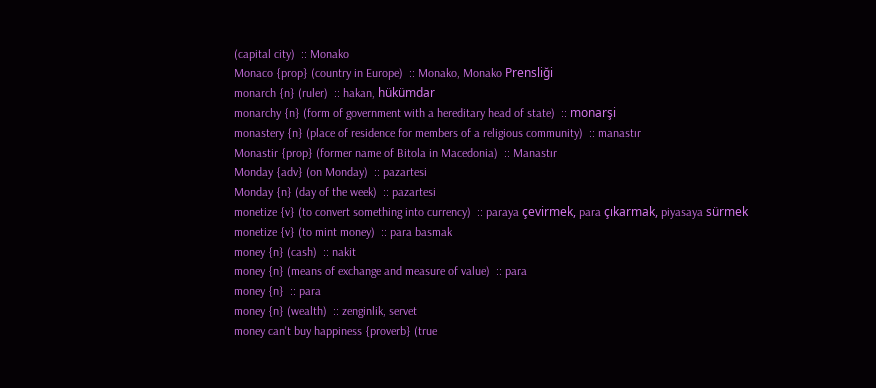(capital city)  :: Monako
Monaco {prop} (country in Europe)  :: Monako, Monako Prensliği
monarch {n} (ruler)  :: hakan, hükümdar
monarchy {n} (form of government with a hereditary head of state)  :: monarşi
monastery {n} (place of residence for members of a religious community)  :: manastır
Monastir {prop} (former name of Bitola in Macedonia)  :: Manastır
Monday {adv} (on Monday)  :: pazartesi
Monday {n} (day of the week)  :: pazartesi
monetize {v} (to convert something into currency)  :: paraya çevirmek, para çıkarmak, piyasaya sürmek
monetize {v} (to mint money)  :: para basmak
money {n} (cash)  :: nakit
money {n} (means of exchange and measure of value)  :: para
money {n}  :: para
money {n} (wealth)  :: zenginlik, servet
money can't buy happiness {proverb} (true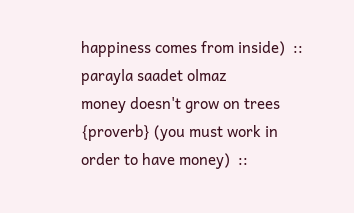happiness comes from inside)  :: parayla saadet olmaz
money doesn't grow on trees {proverb} (you must work in order to have money)  ::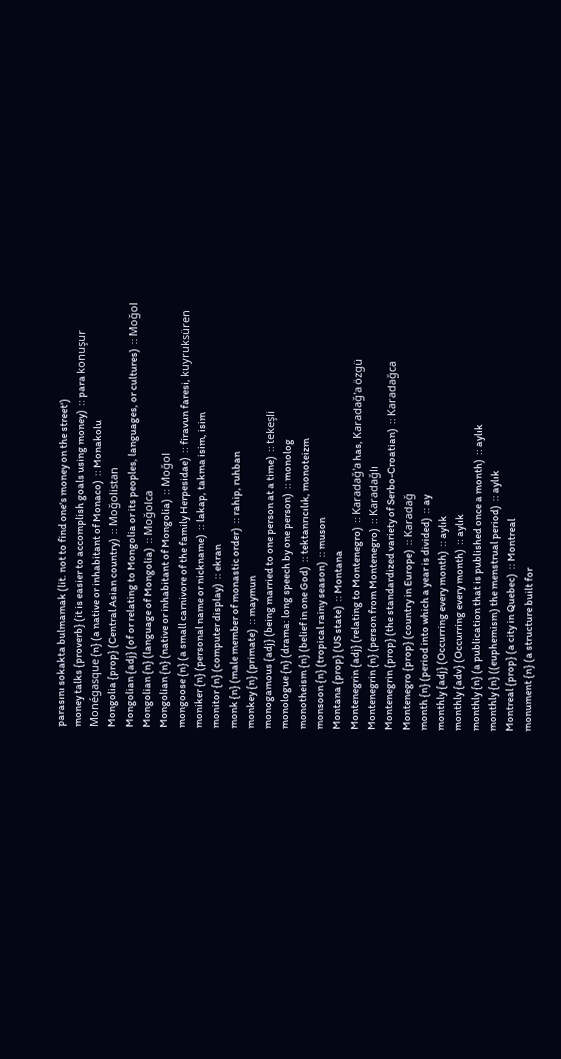parasını sokakta bulmamak (lit. not to find one's money on the street')
money talks {proverb} (it is easier to accomplish goals using money)  :: para konuşur
Monégasque {n} (a native or inhabitant of Monaco)  :: Monakolu
Mongolia {prop} (Central Asian country)  :: Moğolistan
Mongolian {adj} (of or relating to Mongolia or its peoples, languages, or cultures)  :: Moğol
Mongolian {n} (language of Mongolia)  :: Moğolca
Mongolian {n} (native or inhabitant of Mongolia)  :: Moğol
mongoose {n} (a small carnivore of the family Herpesidae)  :: firavun faresi, kuyruksüren
moniker {n} (personal name or nickname)  :: lakap, takma isim, isim
monitor {n} (computer display)  :: ekran
monk {n} (male member of monastic order)  :: rahip, ruhban
monkey {n} (primate)  :: maymun
monogamous {adj} (being married to one person at a time)  :: tekeşli
monologue {n} (drama: long speech by one person)  :: monolog
monotheism {n} (belief in one God)  :: tektanrıcılık, monoteizm
monsoon {n} (tropical rainy season)  :: muson
Montana {prop} (US state)  :: Montana
Montenegrin {adj} (relating to Montenegro)  :: Karadağ'a has, Karadağ'a özgü
Montenegrin {n} (person from Montenegro)  :: Karadağlı
Montenegrin {prop} (the standardized variety of Serbo-Croatian)  :: Karadağca
Montenegro {prop} (country in Europe)  :: Karadağ
month {n} (period into which a year is divided)  :: ay
monthly {adj} (Occurring every month)  :: aylık
monthly {adv} (Occurring every month)  :: aylık
monthly {n} (a publication that is published once a month)  :: aylık
monthly {n} ((euphemism) the menstrual period)  :: aylık
Montreal {prop} (a city in Quebec)  :: Montreal
monument {n} (a structure built for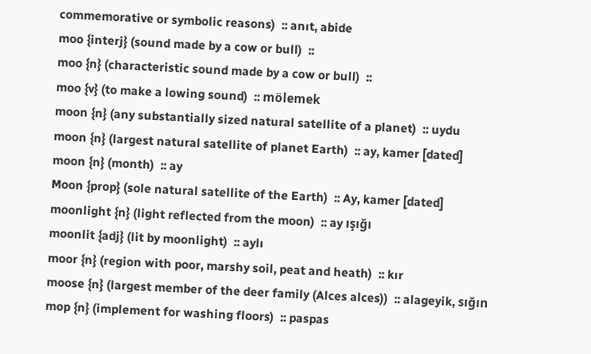commemorative or symbolic reasons)  :: anıt, abide
moo {interj} (sound made by a cow or bull)  ::
moo {n} (characteristic sound made by a cow or bull)  ::
moo {v} (to make a lowing sound)  :: mölemek
moon {n} (any substantially sized natural satellite of a planet)  :: uydu
moon {n} (largest natural satellite of planet Earth)  :: ay, kamer [dated]
moon {n} (month)  :: ay
Moon {prop} (sole natural satellite of the Earth)  :: Ay, kamer [dated]
moonlight {n} (light reflected from the moon)  :: ay ışığı
moonlit {adj} (lit by moonlight)  :: aylı
moor {n} (region with poor, marshy soil, peat and heath)  :: kır
moose {n} (largest member of the deer family (Alces alces))  :: alageyik, sığın
mop {n} (implement for washing floors)  :: paspas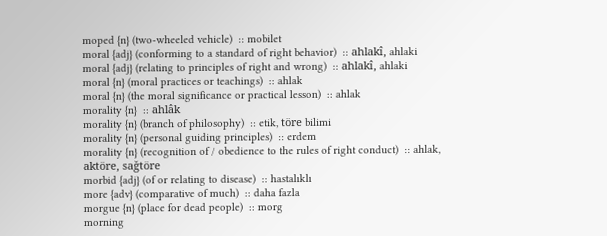moped {n} (two-wheeled vehicle)  :: mobilet
moral {adj} (conforming to a standard of right behavior)  :: ahlakî, ahlaki
moral {adj} (relating to principles of right and wrong)  :: ahlakî, ahlaki
moral {n} (moral practices or teachings)  :: ahlak
moral {n} (the moral significance or practical lesson)  :: ahlak
morality {n}  :: ahlâk
morality {n} (branch of philosophy)  :: etik, töre bilimi
morality {n} (personal guiding principles)  :: erdem
morality {n} (recognition of / obedience to the rules of right conduct)  :: ahlak, aktöre, sağtöre
morbid {adj} (of or relating to disease)  :: hastalıklı
more {adv} (comparative of much)  :: daha fazla
morgue {n} (place for dead people)  :: morg
morning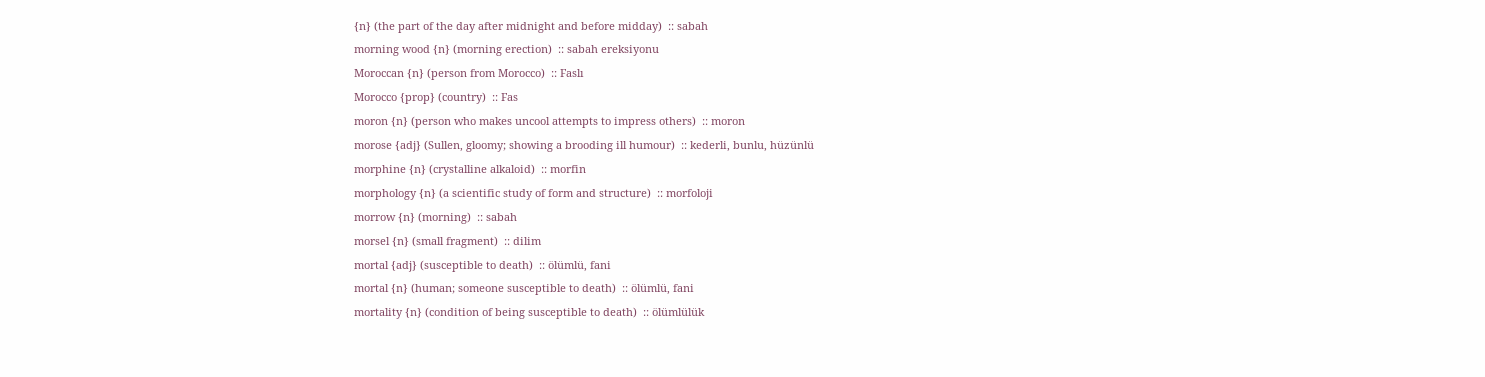{n} (the part of the day after midnight and before midday)  :: sabah
morning wood {n} (morning erection)  :: sabah ereksiyonu
Moroccan {n} (person from Morocco)  :: Faslı
Morocco {prop} (country)  :: Fas
moron {n} (person who makes uncool attempts to impress others)  :: moron
morose {adj} (Sullen, gloomy; showing a brooding ill humour)  :: kederli, bunlu, hüzünlü
morphine {n} (crystalline alkaloid)  :: morfin
morphology {n} (a scientific study of form and structure)  :: morfoloji
morrow {n} (morning)  :: sabah
morsel {n} (small fragment)  :: dilim
mortal {adj} (susceptible to death)  :: ölümlü, fani
mortal {n} (human; someone susceptible to death)  :: ölümlü, fani
mortality {n} (condition of being susceptible to death)  :: ölümlülük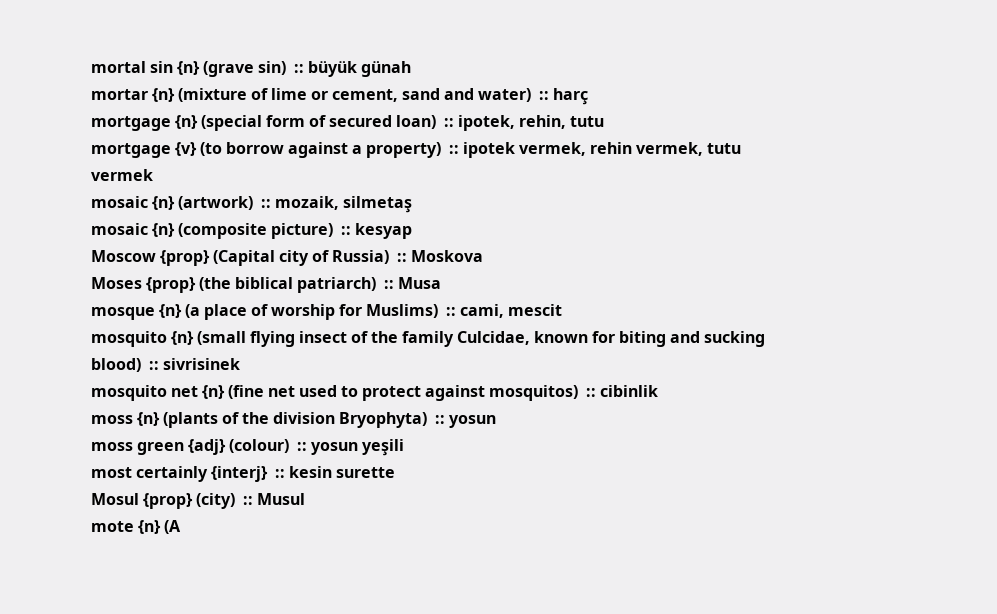mortal sin {n} (grave sin)  :: büyük günah
mortar {n} (mixture of lime or cement, sand and water)  :: harç
mortgage {n} (special form of secured loan)  :: ipotek, rehin, tutu
mortgage {v} (to borrow against a property)  :: ipotek vermek, rehin vermek, tutu vermek
mosaic {n} (artwork)  :: mozaik, silmetaş
mosaic {n} (composite picture)  :: kesyap
Moscow {prop} (Capital city of Russia)  :: Moskova
Moses {prop} (the biblical patriarch)  :: Musa
mosque {n} (a place of worship for Muslims)  :: cami, mescit
mosquito {n} (small flying insect of the family Culcidae, known for biting and sucking blood)  :: sivrisinek
mosquito net {n} (fine net used to protect against mosquitos)  :: cibinlik
moss {n} (plants of the division Bryophyta)  :: yosun
moss green {adj} (colour)  :: yosun yeşili
most certainly {interj}  :: kesin surette
Mosul {prop} (city)  :: Musul
mote {n} (A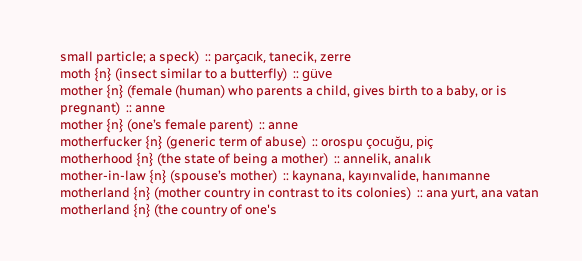small particle; a speck)  :: parçacık, tanecik, zerre
moth {n} (insect similar to a butterfly)  :: güve
mother {n} (female (human) who parents a child, gives birth to a baby, or is pregnant)  :: anne
mother {n} (one’s female parent)  :: anne
motherfucker {n} (generic term of abuse)  :: orospu çocuğu, piç
motherhood {n} (the state of being a mother)  :: annelik, analık
mother-in-law {n} (spouse’s mother)  :: kaynana, kayınvalide, hanımanne
motherland {n} (mother country in contrast to its colonies)  :: ana yurt, ana vatan
motherland {n} (the country of one's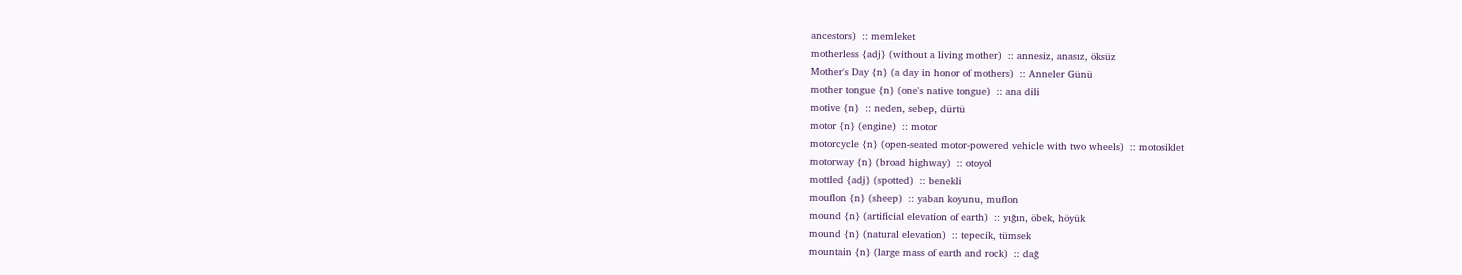ancestors)  :: memleket
motherless {adj} (without a living mother)  :: annesiz, anasız, öksüz
Mother's Day {n} (a day in honor of mothers)  :: Anneler Günü
mother tongue {n} (one's native tongue)  :: ana dili
motive {n}  :: neden, sebep, dürtü
motor {n} (engine)  :: motor
motorcycle {n} (open-seated motor-powered vehicle with two wheels)  :: motosiklet
motorway {n} (broad highway)  :: otoyol
mottled {adj} (spotted)  :: benekli
mouflon {n} (sheep)  :: yaban koyunu, muflon
mound {n} (artificial elevation of earth)  :: yığın, öbek, höyük
mound {n} (natural elevation)  :: tepecik, tümsek
mountain {n} (large mass of earth and rock)  :: dağ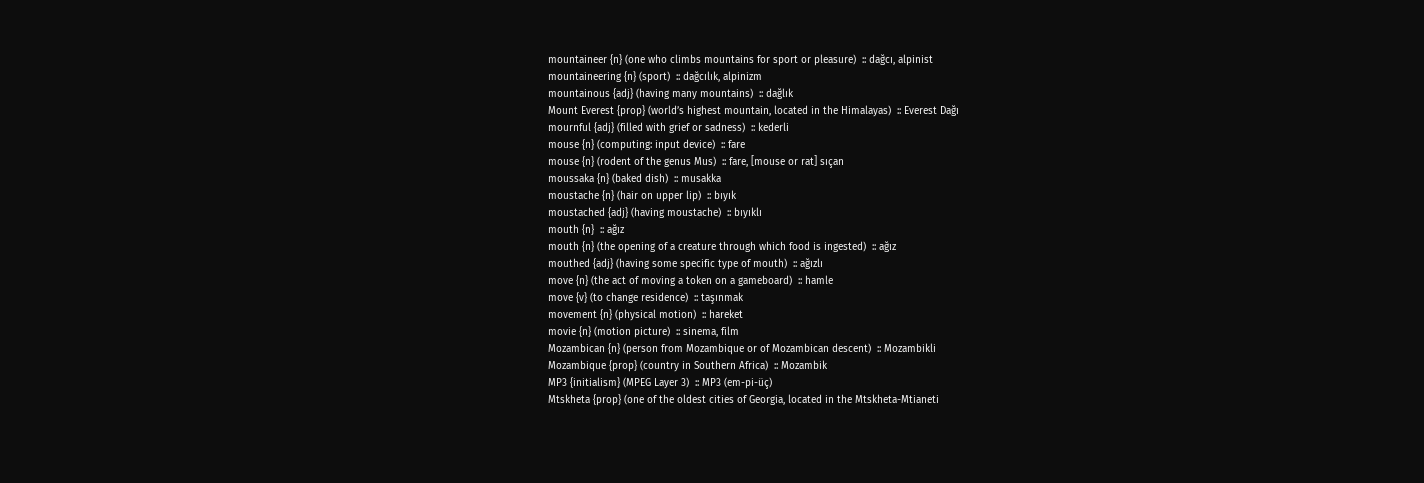mountaineer {n} (one who climbs mountains for sport or pleasure)  :: dağcı, alpinist
mountaineering {n} (sport)  :: dağcılık, alpinizm
mountainous {adj} (having many mountains)  :: dağlık
Mount Everest {prop} (world’s highest mountain, located in the Himalayas)  :: Everest Dağı
mournful {adj} (filled with grief or sadness)  :: kederli
mouse {n} (computing: input device)  :: fare
mouse {n} (rodent of the genus Mus)  :: fare, [mouse or rat] sıçan
moussaka {n} (baked dish)  :: musakka
moustache {n} (hair on upper lip)  :: bıyık
moustached {adj} (having moustache)  :: bıyıklı
mouth {n}  :: ağız
mouth {n} (the opening of a creature through which food is ingested)  :: ağız
mouthed {adj} (having some specific type of mouth)  :: ağızlı
move {n} (the act of moving a token on a gameboard)  :: hamle
move {v} (to change residence)  :: taşınmak
movement {n} (physical motion)  :: hareket
movie {n} (motion picture)  :: sinema, film
Mozambican {n} (person from Mozambique or of Mozambican descent)  :: Mozambikli
Mozambique {prop} (country in Southern Africa)  :: Mozambik
MP3 {initialism} (MPEG Layer 3)  :: MP3 (em-pi-üç)
Mtskheta {prop} (one of the oldest cities of Georgia, located in the Mtskheta-Mtianeti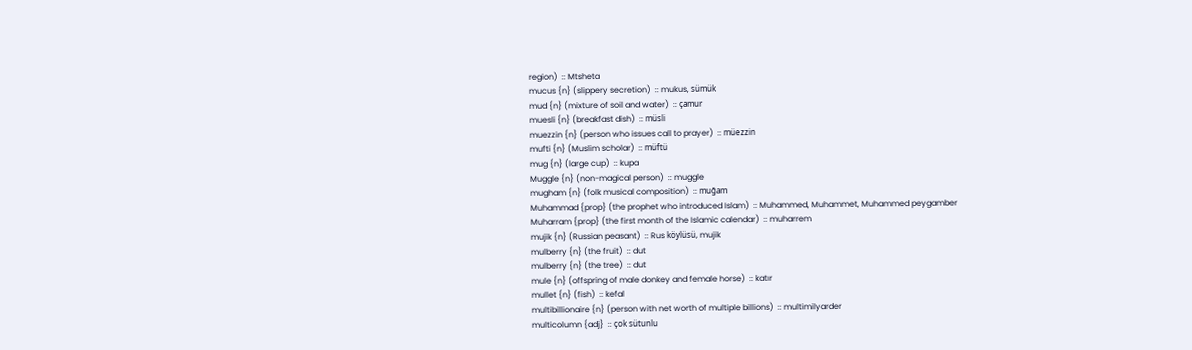region)  :: Mtsheta
mucus {n} (slippery secretion)  :: mukus, sümük
mud {n} (mixture of soil and water)  :: çamur
muesli {n} (breakfast dish)  :: müsli
muezzin {n} (person who issues call to prayer)  :: müezzin
mufti {n} (Muslim scholar)  :: müftü
mug {n} (large cup)  :: kupa
Muggle {n} (non-magical person)  :: muggle
mugham {n} (folk musical composition)  :: muğam
Muhammad {prop} (the prophet who introduced Islam)  :: Muhammed, Muhammet, Muhammed peygamber
Muharram {prop} (the first month of the Islamic calendar)  :: muharrem
mujik {n} (Russian peasant)  :: Rus köylüsü, mujik
mulberry {n} (the fruit)  :: dut
mulberry {n} (the tree)  :: dut
mule {n} (offspring of male donkey and female horse)  :: katır
mullet {n} (fish)  :: kefal
multibillionaire {n} (person with net worth of multiple billions)  :: multimilyarder
multicolumn {adj}  :: çok sütunlu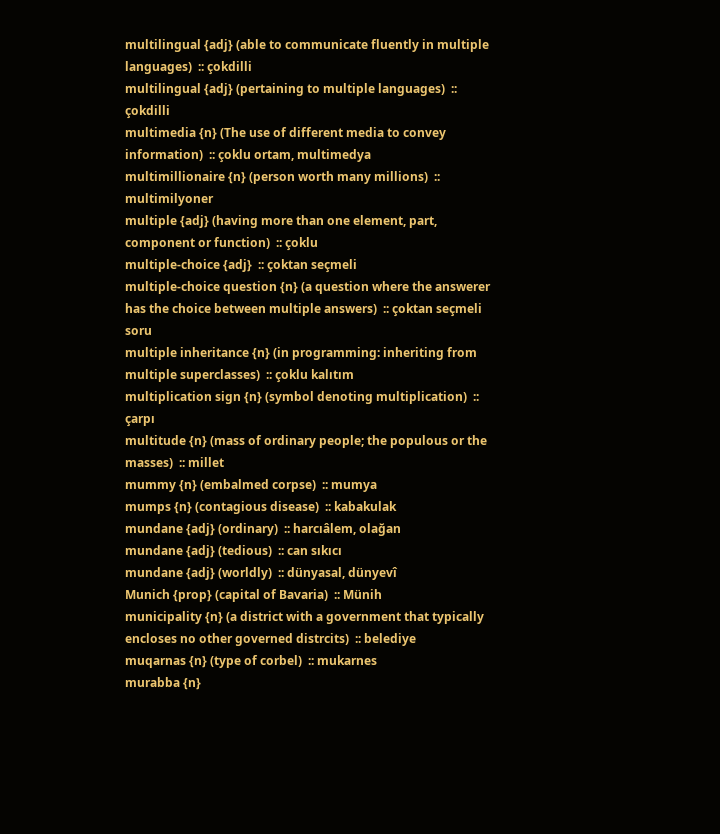multilingual {adj} (able to communicate fluently in multiple languages)  :: çokdilli
multilingual {adj} (pertaining to multiple languages)  :: çokdilli
multimedia {n} (The use of different media to convey information)  :: çoklu ortam, multimedya
multimillionaire {n} (person worth many millions)  :: multimilyoner
multiple {adj} (having more than one element, part, component or function)  :: çoklu
multiple-choice {adj}  :: çoktan seçmeli
multiple-choice question {n} (a question where the answerer has the choice between multiple answers)  :: çoktan seçmeli soru
multiple inheritance {n} (in programming: inheriting from multiple superclasses)  :: çoklu kalıtım
multiplication sign {n} (symbol denoting multiplication)  :: çarpı
multitude {n} (mass of ordinary people; the populous or the masses)  :: millet
mummy {n} (embalmed corpse)  :: mumya
mumps {n} (contagious disease)  :: kabakulak
mundane {adj} (ordinary)  :: harcıâlem, olağan
mundane {adj} (tedious)  :: can sıkıcı
mundane {adj} (worldly)  :: dünyasal, dünyevî
Munich {prop} (capital of Bavaria)  :: Münih
municipality {n} (a district with a government that typically encloses no other governed distrcits)  :: belediye
muqarnas {n} (type of corbel)  :: mukarnes
murabba {n}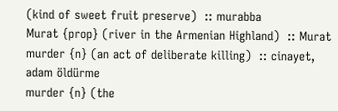(kind of sweet fruit preserve)  :: murabba
Murat {prop} (river in the Armenian Highland)  :: Murat
murder {n} (an act of deliberate killing)  :: cinayet, adam öldürme
murder {n} (the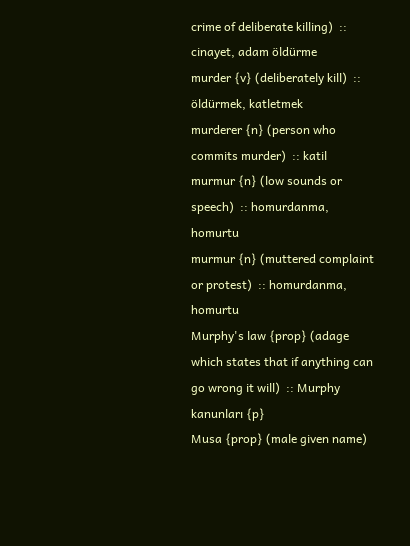crime of deliberate killing)  :: cinayet, adam öldürme
murder {v} (deliberately kill)  :: öldürmek, katletmek
murderer {n} (person who commits murder)  :: katil
murmur {n} (low sounds or speech)  :: homurdanma, homurtu
murmur {n} (muttered complaint or protest)  :: homurdanma, homurtu
Murphy's law {prop} (adage which states that if anything can go wrong it will)  :: Murphy kanunları {p}
Musa {prop} (male given name)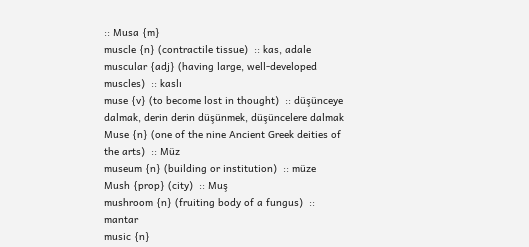:: Musa {m}
muscle {n} (contractile tissue)  :: kas, adale
muscular {adj} (having large, well-developed muscles)  :: kaslı
muse {v} (to become lost in thought)  :: düşünceye dalmak, derin derin düşünmek, düşüncelere dalmak
Muse {n} (one of the nine Ancient Greek deities of the arts)  :: Müz
museum {n} (building or institution)  :: müze
Mush {prop} (city)  :: Muş
mushroom {n} (fruiting body of a fungus)  :: mantar
music {n}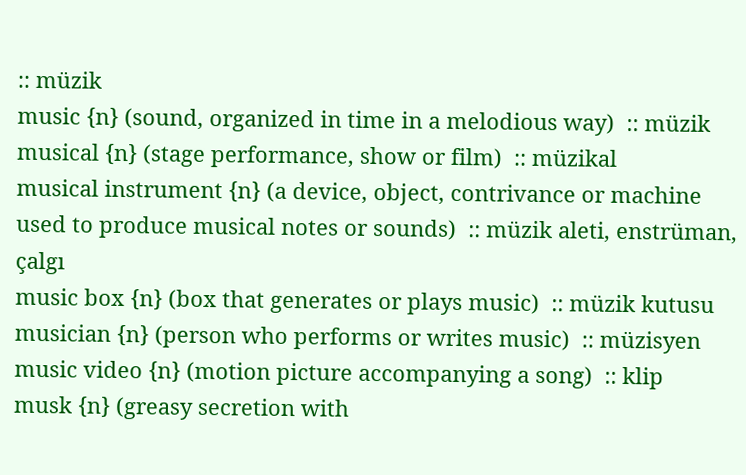:: müzik
music {n} (sound, organized in time in a melodious way)  :: müzik
musical {n} (stage performance, show or film)  :: müzikal
musical instrument {n} (a device, object, contrivance or machine used to produce musical notes or sounds)  :: müzik aleti, enstrüman, çalgı
music box {n} (box that generates or plays music)  :: müzik kutusu
musician {n} (person who performs or writes music)  :: müzisyen
music video {n} (motion picture accompanying a song)  :: klip
musk {n} (greasy secretion with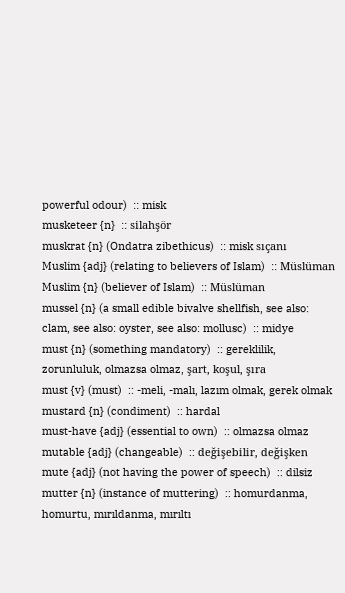powerful odour)  :: misk
musketeer {n}  :: silahşör
muskrat {n} (Ondatra zibethicus)  :: misk sıçanı
Muslim {adj} (relating to believers of Islam)  :: Müslüman
Muslim {n} (believer of Islam)  :: Müslüman
mussel {n} (a small edible bivalve shellfish, see also: clam, see also: oyster, see also: mollusc)  :: midye
must {n} (something mandatory)  :: gereklilik, zorunluluk, olmazsa olmaz, şart, koşul, şıra
must {v} (must)  :: -meli, -malı, lazım olmak, gerek olmak
mustard {n} (condiment)  :: hardal
must-have {adj} (essential to own)  :: olmazsa olmaz
mutable {adj} (changeable)  :: değişebilir, değişken
mute {adj} (not having the power of speech)  :: dilsiz
mutter {n} (instance of muttering)  :: homurdanma, homurtu, mırıldanma, mırıltı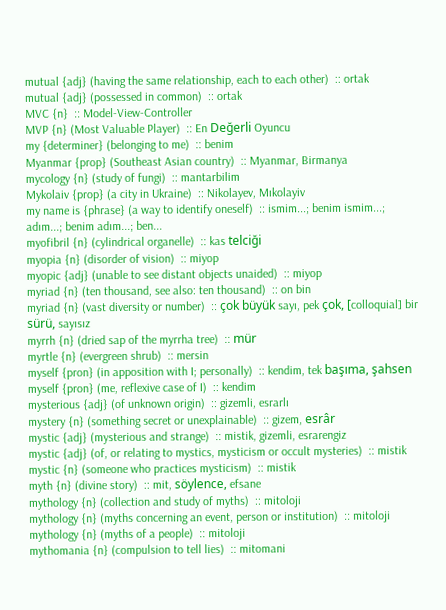mutual {adj} (having the same relationship, each to each other)  :: ortak
mutual {adj} (possessed in common)  :: ortak
MVC {n}  :: Model-View-Controller
MVP {n} (Most Valuable Player)  :: En Değerli Oyuncu
my {determiner} (belonging to me)  :: benim
Myanmar {prop} (Southeast Asian country)  :: Myanmar, Birmanya
mycology {n} (study of fungi)  :: mantarbilim
Mykolaiv {prop} (a city in Ukraine)  :: Nikolayev, Mıkolayiv
my name is {phrase} (a way to identify oneself)  :: ismim...; benim ismim...; adım...; benim adım...; ben...
myofibril {n} (cylindrical organelle)  :: kas telciği
myopia {n} (disorder of vision)  :: miyop
myopic {adj} (unable to see distant objects unaided)  :: miyop
myriad {n} (ten thousand, see also: ten thousand)  :: on bin
myriad {n} (vast diversity or number)  :: çok büyük sayı, pek çok, [colloquial] bir sürü, sayısız
myrrh {n} (dried sap of the myrrha tree)  :: mür
myrtle {n} (evergreen shrub)  :: mersin
myself {pron} (in apposition with I; personally)  :: kendim, tek başıma, şahsen
myself {pron} (me, reflexive case of I)  :: kendim
mysterious {adj} (of unknown origin)  :: gizemli, esrarlı
mystery {n} (something secret or unexplainable)  :: gizem, esrâr
mystic {adj} (mysterious and strange)  :: mistik, gizemli, esrarengiz
mystic {adj} (of, or relating to mystics, mysticism or occult mysteries)  :: mistik
mystic {n} (someone who practices mysticism)  :: mistik
myth {n} (divine story)  :: mit, söylence, efsane
mythology {n} (collection and study of myths)  :: mitoloji
mythology {n} (myths concerning an event, person or institution)  :: mitoloji
mythology {n} (myths of a people)  :: mitoloji
mythomania {n} (compulsion to tell lies)  :: mitomani